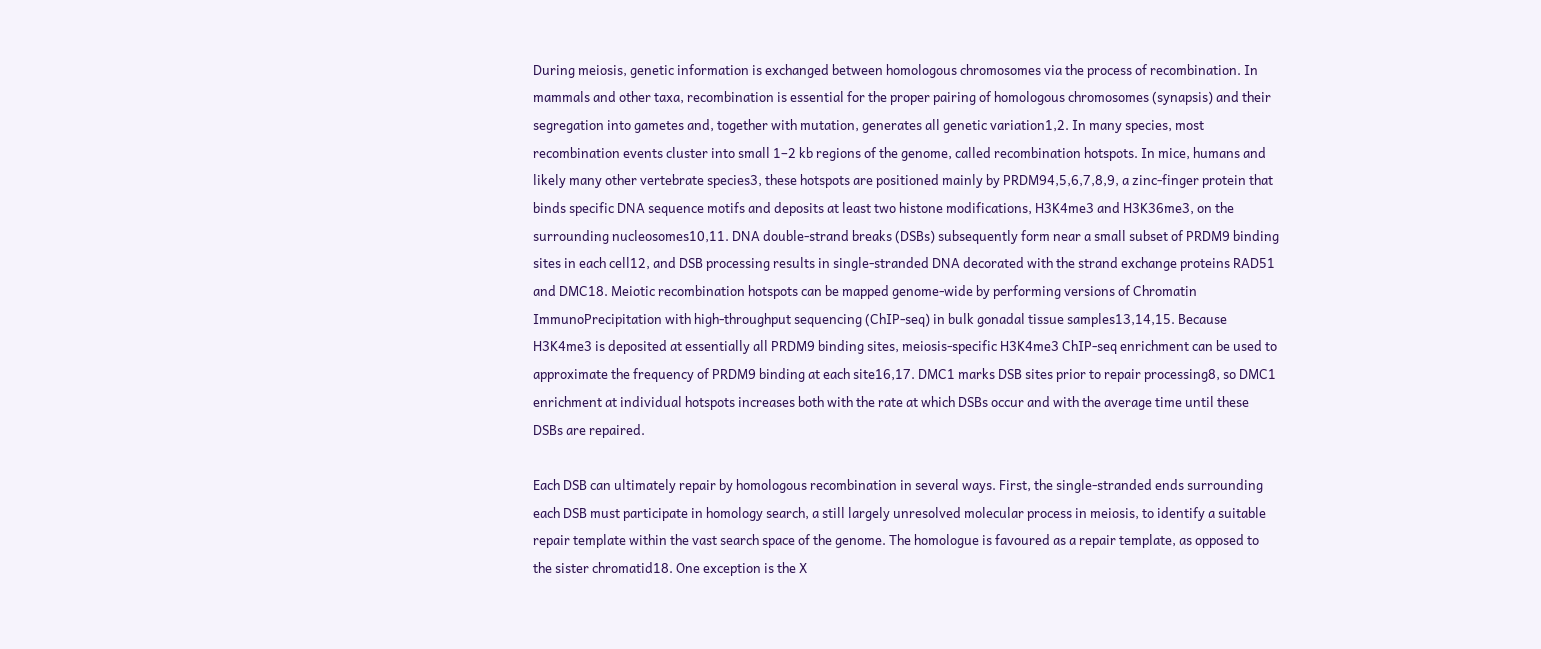During meiosis, genetic information is exchanged between homologous chromosomes via the process of recombination. In mammals and other taxa, recombination is essential for the proper pairing of homologous chromosomes (synapsis) and their segregation into gametes and, together with mutation, generates all genetic variation1,2. In many species, most recombination events cluster into small 1–2 kb regions of the genome, called recombination hotspots. In mice, humans and likely many other vertebrate species3, these hotspots are positioned mainly by PRDM94,5,6,7,8,9, a zinc-finger protein that binds specific DNA sequence motifs and deposits at least two histone modifications, H3K4me3 and H3K36me3, on the surrounding nucleosomes10,11. DNA double-strand breaks (DSBs) subsequently form near a small subset of PRDM9 binding sites in each cell12, and DSB processing results in single-stranded DNA decorated with the strand exchange proteins RAD51 and DMC18. Meiotic recombination hotspots can be mapped genome-wide by performing versions of Chromatin ImmunoPrecipitation with high-throughput sequencing (ChIP-seq) in bulk gonadal tissue samples13,14,15. Because H3K4me3 is deposited at essentially all PRDM9 binding sites, meiosis-specific H3K4me3 ChIP-seq enrichment can be used to approximate the frequency of PRDM9 binding at each site16,17. DMC1 marks DSB sites prior to repair processing8, so DMC1 enrichment at individual hotspots increases both with the rate at which DSBs occur and with the average time until these DSBs are repaired.

Each DSB can ultimately repair by homologous recombination in several ways. First, the single-stranded ends surrounding each DSB must participate in homology search, a still largely unresolved molecular process in meiosis, to identify a suitable repair template within the vast search space of the genome. The homologue is favoured as a repair template, as opposed to the sister chromatid18. One exception is the X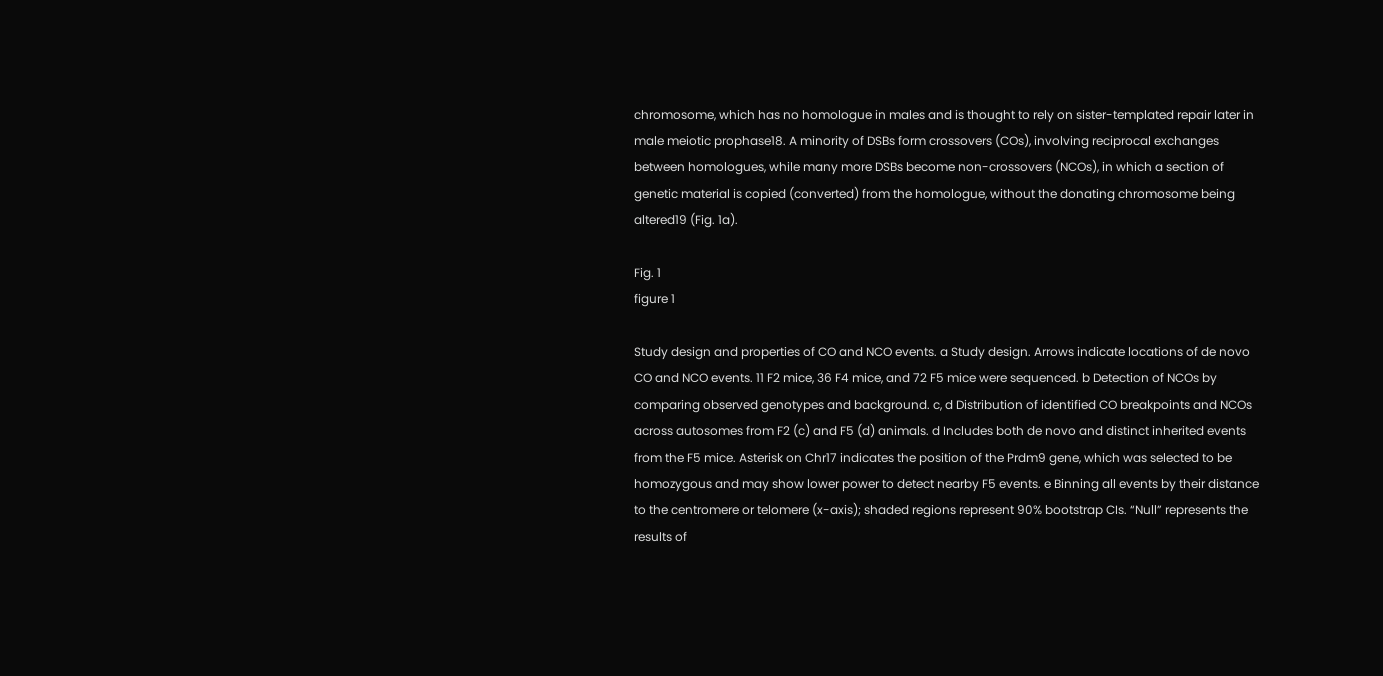chromosome, which has no homologue in males and is thought to rely on sister-templated repair later in male meiotic prophase18. A minority of DSBs form crossovers (COs), involving reciprocal exchanges between homologues, while many more DSBs become non-crossovers (NCOs), in which a section of genetic material is copied (converted) from the homologue, without the donating chromosome being altered19 (Fig. 1a).

Fig. 1
figure 1

Study design and properties of CO and NCO events. a Study design. Arrows indicate locations of de novo CO and NCO events. 11 F2 mice, 36 F4 mice, and 72 F5 mice were sequenced. b Detection of NCOs by comparing observed genotypes and background. c, d Distribution of identified CO breakpoints and NCOs across autosomes from F2 (c) and F5 (d) animals. d Includes both de novo and distinct inherited events from the F5 mice. Asterisk on Chr17 indicates the position of the Prdm9 gene, which was selected to be homozygous and may show lower power to detect nearby F5 events. e Binning all events by their distance to the centromere or telomere (x-axis); shaded regions represent 90% bootstrap CIs. “Null” represents the results of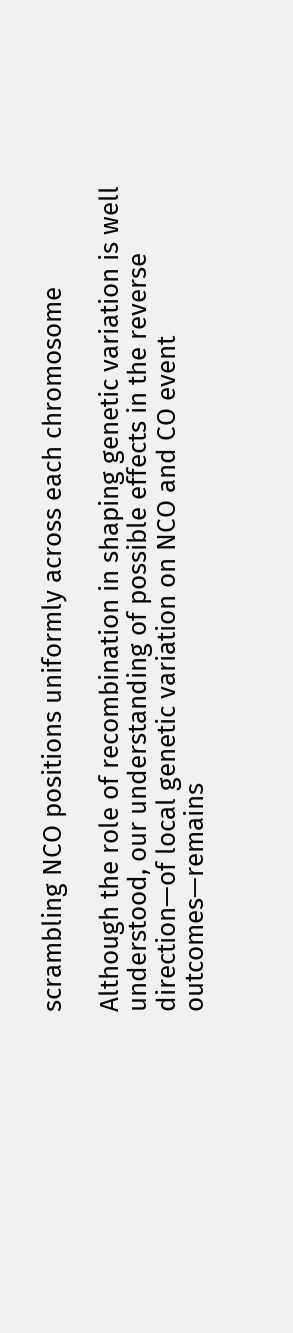scrambling NCO positions uniformly across each chromosome

Although the role of recombination in shaping genetic variation is well understood, our understanding of possible effects in the reverse direction—of local genetic variation on NCO and CO event outcomes—remains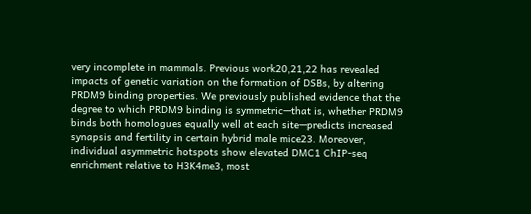very incomplete in mammals. Previous work20,21,22 has revealed impacts of genetic variation on the formation of DSBs, by altering PRDM9 binding properties. We previously published evidence that the degree to which PRDM9 binding is symmetric—that is, whether PRDM9 binds both homologues equally well at each site—predicts increased synapsis and fertility in certain hybrid male mice23. Moreover, individual asymmetric hotspots show elevated DMC1 ChIP-seq enrichment relative to H3K4me3, most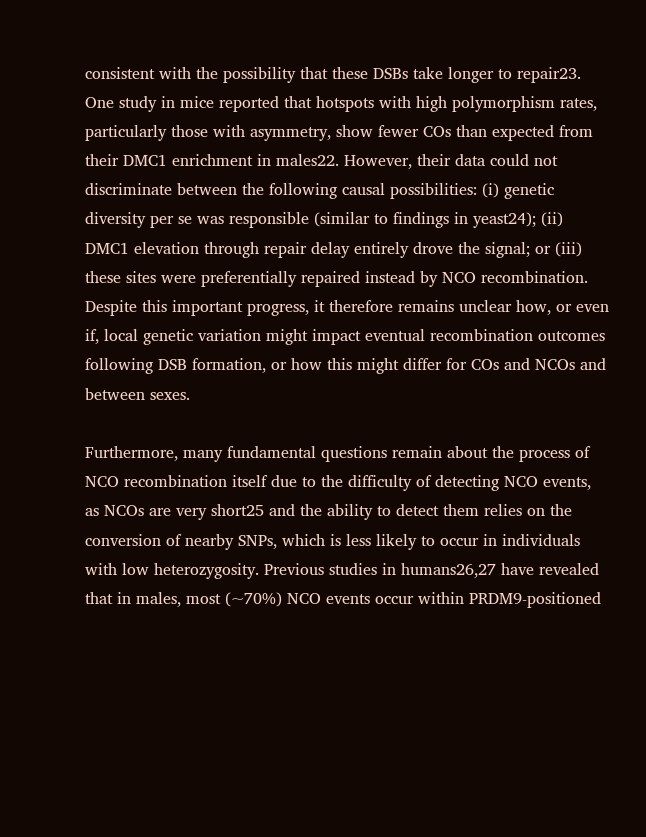consistent with the possibility that these DSBs take longer to repair23. One study in mice reported that hotspots with high polymorphism rates, particularly those with asymmetry, show fewer COs than expected from their DMC1 enrichment in males22. However, their data could not discriminate between the following causal possibilities: (i) genetic diversity per se was responsible (similar to findings in yeast24); (ii) DMC1 elevation through repair delay entirely drove the signal; or (iii) these sites were preferentially repaired instead by NCO recombination. Despite this important progress, it therefore remains unclear how, or even if, local genetic variation might impact eventual recombination outcomes following DSB formation, or how this might differ for COs and NCOs and between sexes.

Furthermore, many fundamental questions remain about the process of NCO recombination itself due to the difficulty of detecting NCO events, as NCOs are very short25 and the ability to detect them relies on the conversion of nearby SNPs, which is less likely to occur in individuals with low heterozygosity. Previous studies in humans26,27 have revealed that in males, most (~70%) NCO events occur within PRDM9-positioned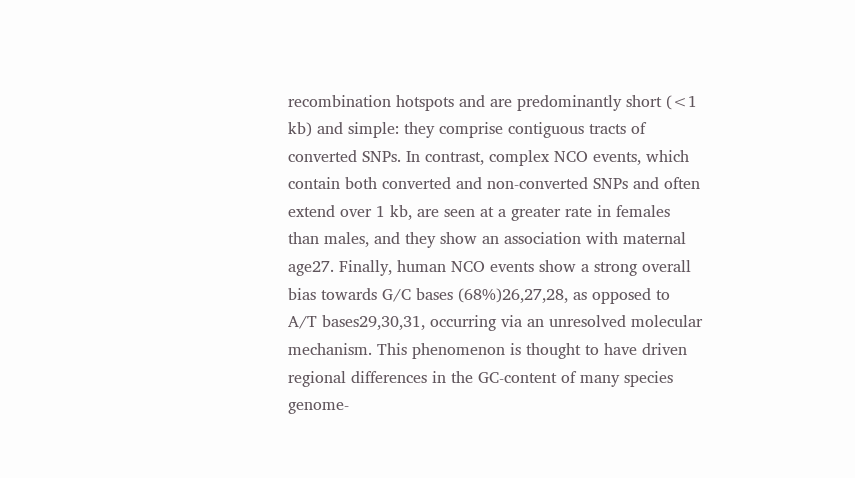recombination hotspots and are predominantly short (<1 kb) and simple: they comprise contiguous tracts of converted SNPs. In contrast, complex NCO events, which contain both converted and non-converted SNPs and often extend over 1 kb, are seen at a greater rate in females than males, and they show an association with maternal age27. Finally, human NCO events show a strong overall bias towards G/C bases (68%)26,27,28, as opposed to A/T bases29,30,31, occurring via an unresolved molecular mechanism. This phenomenon is thought to have driven regional differences in the GC-content of many species genome-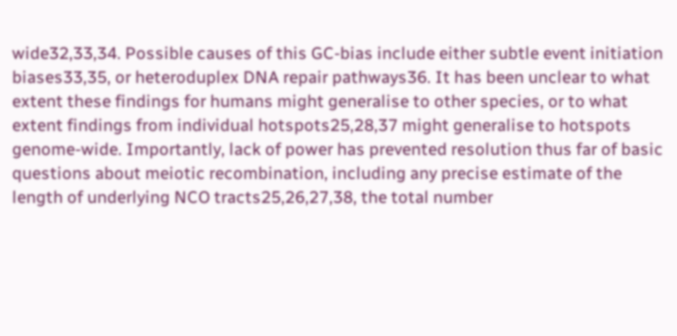wide32,33,34. Possible causes of this GC-bias include either subtle event initiation biases33,35, or heteroduplex DNA repair pathways36. It has been unclear to what extent these findings for humans might generalise to other species, or to what extent findings from individual hotspots25,28,37 might generalise to hotspots genome-wide. Importantly, lack of power has prevented resolution thus far of basic questions about meiotic recombination, including any precise estimate of the length of underlying NCO tracts25,26,27,38, the total number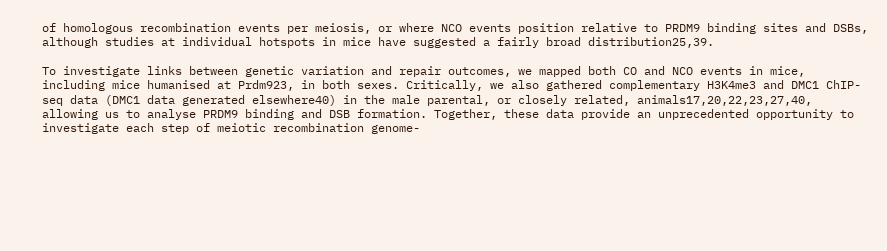of homologous recombination events per meiosis, or where NCO events position relative to PRDM9 binding sites and DSBs, although studies at individual hotspots in mice have suggested a fairly broad distribution25,39.

To investigate links between genetic variation and repair outcomes, we mapped both CO and NCO events in mice, including mice humanised at Prdm923, in both sexes. Critically, we also gathered complementary H3K4me3 and DMC1 ChIP-seq data (DMC1 data generated elsewhere40) in the male parental, or closely related, animals17,20,22,23,27,40, allowing us to analyse PRDM9 binding and DSB formation. Together, these data provide an unprecedented opportunity to investigate each step of meiotic recombination genome-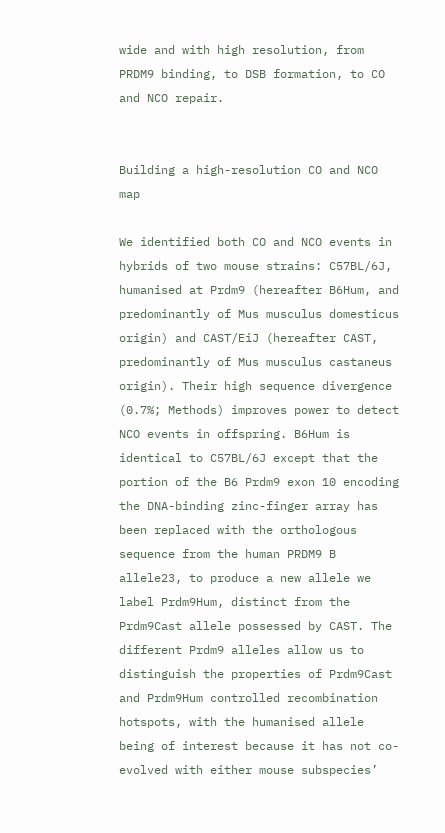wide and with high resolution, from PRDM9 binding, to DSB formation, to CO and NCO repair.


Building a high-resolution CO and NCO map

We identified both CO and NCO events in hybrids of two mouse strains: C57BL/6J, humanised at Prdm9 (hereafter B6Hum, and predominantly of Mus musculus domesticus origin) and CAST/EiJ (hereafter CAST, predominantly of Mus musculus castaneus origin). Their high sequence divergence (0.7%; Methods) improves power to detect NCO events in offspring. B6Hum is identical to C57BL/6J except that the portion of the B6 Prdm9 exon 10 encoding the DNA-binding zinc-finger array has been replaced with the orthologous sequence from the human PRDM9 B allele23, to produce a new allele we label Prdm9Hum, distinct from the Prdm9Cast allele possessed by CAST. The different Prdm9 alleles allow us to distinguish the properties of Prdm9Cast and Prdm9Hum controlled recombination hotspots, with the humanised allele being of interest because it has not co-evolved with either mouse subspecies’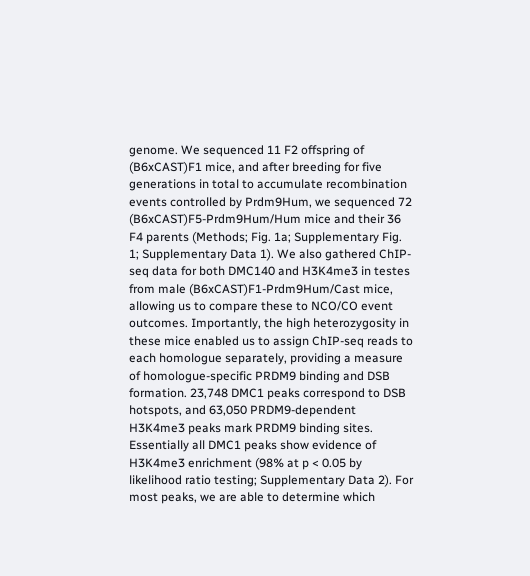genome. We sequenced 11 F2 offspring of (B6xCAST)F1 mice, and after breeding for five generations in total to accumulate recombination events controlled by Prdm9Hum, we sequenced 72 (B6xCAST)F5-Prdm9Hum/Hum mice and their 36 F4 parents (Methods; Fig. 1a; Supplementary Fig. 1; Supplementary Data 1). We also gathered ChIP-seq data for both DMC140 and H3K4me3 in testes from male (B6xCAST)F1-Prdm9Hum/Cast mice, allowing us to compare these to NCO/CO event outcomes. Importantly, the high heterozygosity in these mice enabled us to assign ChIP-seq reads to each homologue separately, providing a measure of homologue-specific PRDM9 binding and DSB formation. 23,748 DMC1 peaks correspond to DSB hotspots, and 63,050 PRDM9-dependent H3K4me3 peaks mark PRDM9 binding sites. Essentially all DMC1 peaks show evidence of H3K4me3 enrichment (98% at p < 0.05 by likelihood ratio testing; Supplementary Data 2). For most peaks, we are able to determine which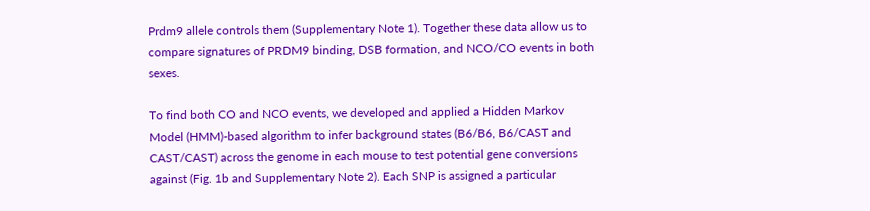Prdm9 allele controls them (Supplementary Note 1). Together these data allow us to compare signatures of PRDM9 binding, DSB formation, and NCO/CO events in both sexes.

To find both CO and NCO events, we developed and applied a Hidden Markov Model (HMM)-based algorithm to infer background states (B6/B6, B6/CAST and CAST/CAST) across the genome in each mouse to test potential gene conversions against (Fig. 1b and Supplementary Note 2). Each SNP is assigned a particular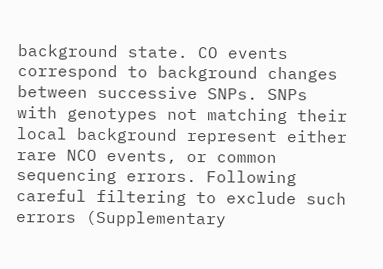background state. CO events correspond to background changes between successive SNPs. SNPs with genotypes not matching their local background represent either rare NCO events, or common sequencing errors. Following careful filtering to exclude such errors (Supplementary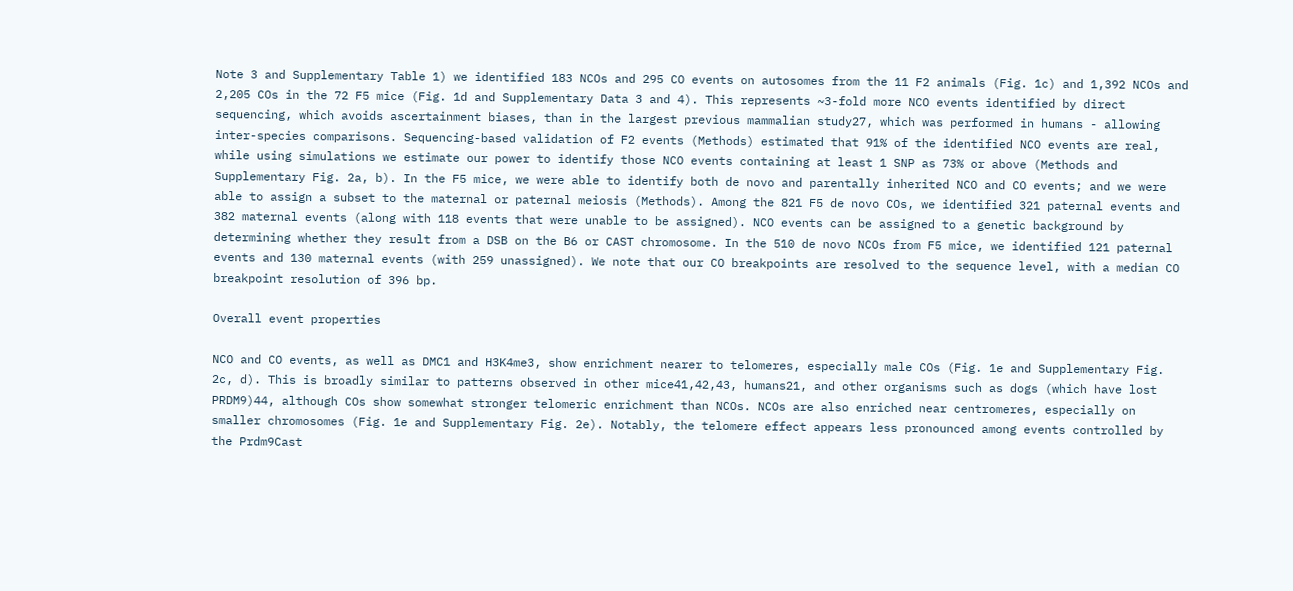Note 3 and Supplementary Table 1) we identified 183 NCOs and 295 CO events on autosomes from the 11 F2 animals (Fig. 1c) and 1,392 NCOs and 2,205 COs in the 72 F5 mice (Fig. 1d and Supplementary Data 3 and 4). This represents ~3-fold more NCO events identified by direct sequencing, which avoids ascertainment biases, than in the largest previous mammalian study27, which was performed in humans - allowing inter-species comparisons. Sequencing-based validation of F2 events (Methods) estimated that 91% of the identified NCO events are real, while using simulations we estimate our power to identify those NCO events containing at least 1 SNP as 73% or above (Methods and Supplementary Fig. 2a, b). In the F5 mice, we were able to identify both de novo and parentally inherited NCO and CO events; and we were able to assign a subset to the maternal or paternal meiosis (Methods). Among the 821 F5 de novo COs, we identified 321 paternal events and 382 maternal events (along with 118 events that were unable to be assigned). NCO events can be assigned to a genetic background by determining whether they result from a DSB on the B6 or CAST chromosome. In the 510 de novo NCOs from F5 mice, we identified 121 paternal events and 130 maternal events (with 259 unassigned). We note that our CO breakpoints are resolved to the sequence level, with a median CO breakpoint resolution of 396 bp.

Overall event properties

NCO and CO events, as well as DMC1 and H3K4me3, show enrichment nearer to telomeres, especially male COs (Fig. 1e and Supplementary Fig. 2c, d). This is broadly similar to patterns observed in other mice41,42,43, humans21, and other organisms such as dogs (which have lost PRDM9)44, although COs show somewhat stronger telomeric enrichment than NCOs. NCOs are also enriched near centromeres, especially on smaller chromosomes (Fig. 1e and Supplementary Fig. 2e). Notably, the telomere effect appears less pronounced among events controlled by the Prdm9Cast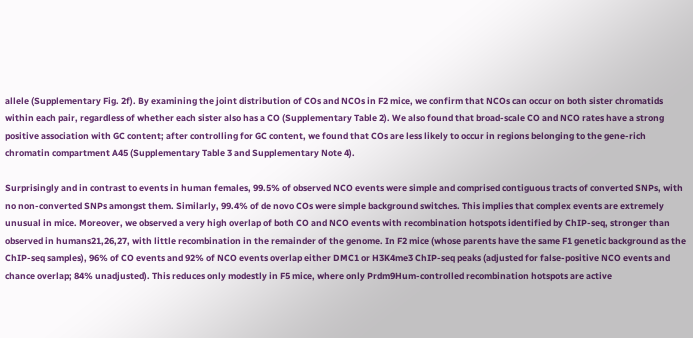allele (Supplementary Fig. 2f). By examining the joint distribution of COs and NCOs in F2 mice, we confirm that NCOs can occur on both sister chromatids within each pair, regardless of whether each sister also has a CO (Supplementary Table 2). We also found that broad-scale CO and NCO rates have a strong positive association with GC content; after controlling for GC content, we found that COs are less likely to occur in regions belonging to the gene-rich chromatin compartment A45 (Supplementary Table 3 and Supplementary Note 4).

Surprisingly and in contrast to events in human females, 99.5% of observed NCO events were simple and comprised contiguous tracts of converted SNPs, with no non-converted SNPs amongst them. Similarly, 99.4% of de novo COs were simple background switches. This implies that complex events are extremely unusual in mice. Moreover, we observed a very high overlap of both CO and NCO events with recombination hotspots identified by ChIP-seq, stronger than observed in humans21,26,27, with little recombination in the remainder of the genome. In F2 mice (whose parents have the same F1 genetic background as the ChIP-seq samples), 96% of CO events and 92% of NCO events overlap either DMC1 or H3K4me3 ChIP-seq peaks (adjusted for false-positive NCO events and chance overlap; 84% unadjusted). This reduces only modestly in F5 mice, where only Prdm9Hum-controlled recombination hotspots are active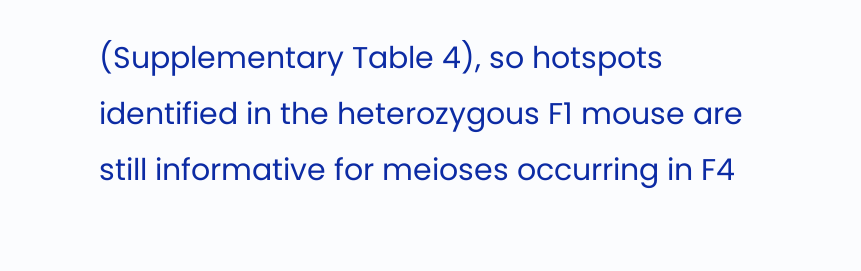(Supplementary Table 4), so hotspots identified in the heterozygous F1 mouse are still informative for meioses occurring in F4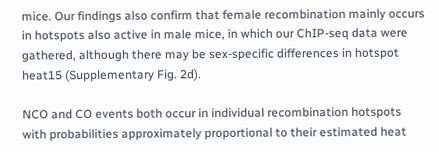mice. Our findings also confirm that female recombination mainly occurs in hotspots also active in male mice, in which our ChIP-seq data were gathered, although there may be sex-specific differences in hotspot heat15 (Supplementary Fig. 2d).

NCO and CO events both occur in individual recombination hotspots with probabilities approximately proportional to their estimated heat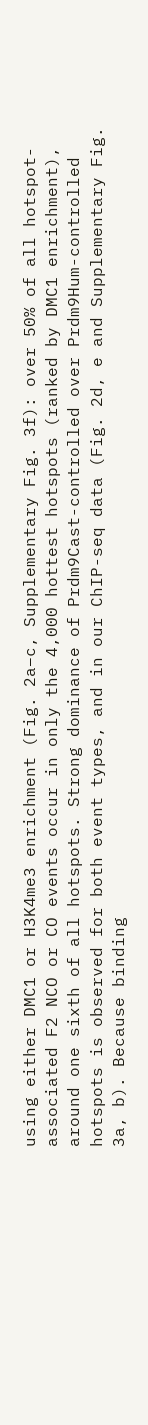using either DMC1 or H3K4me3 enrichment (Fig. 2a–c, Supplementary Fig. 3f): over 50% of all hotspot-associated F2 NCO or CO events occur in only the 4,000 hottest hotspots (ranked by DMC1 enrichment), around one sixth of all hotspots. Strong dominance of Prdm9Cast-controlled over Prdm9Hum-controlled hotspots is observed for both event types, and in our ChIP-seq data (Fig. 2d, e and Supplementary Fig. 3a, b). Because binding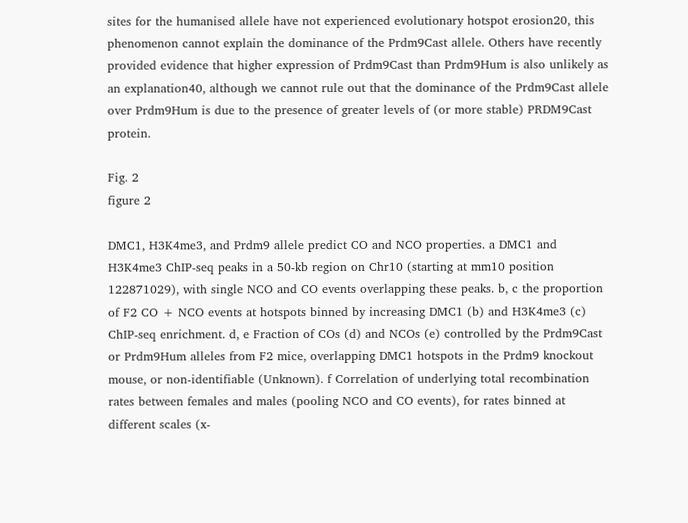sites for the humanised allele have not experienced evolutionary hotspot erosion20, this phenomenon cannot explain the dominance of the Prdm9Cast allele. Others have recently provided evidence that higher expression of Prdm9Cast than Prdm9Hum is also unlikely as an explanation40, although we cannot rule out that the dominance of the Prdm9Cast allele over Prdm9Hum is due to the presence of greater levels of (or more stable) PRDM9Cast protein.

Fig. 2
figure 2

DMC1, H3K4me3, and Prdm9 allele predict CO and NCO properties. a DMC1 and H3K4me3 ChIP-seq peaks in a 50-kb region on Chr10 (starting at mm10 position 122871029), with single NCO and CO events overlapping these peaks. b, c the proportion of F2 CO + NCO events at hotspots binned by increasing DMC1 (b) and H3K4me3 (c) ChIP-seq enrichment. d, e Fraction of COs (d) and NCOs (e) controlled by the Prdm9Cast or Prdm9Hum alleles from F2 mice, overlapping DMC1 hotspots in the Prdm9 knockout mouse, or non-identifiable (Unknown). f Correlation of underlying total recombination rates between females and males (pooling NCO and CO events), for rates binned at different scales (x-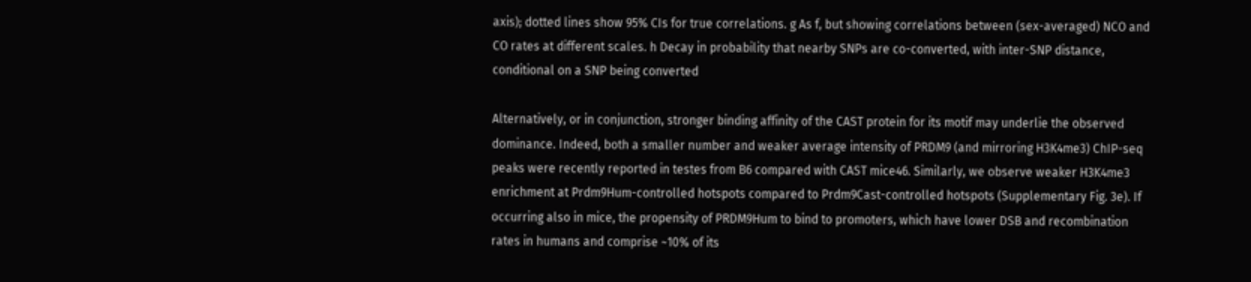axis); dotted lines show 95% CIs for true correlations. g As f, but showing correlations between (sex-averaged) NCO and CO rates at different scales. h Decay in probability that nearby SNPs are co-converted, with inter-SNP distance, conditional on a SNP being converted

Alternatively, or in conjunction, stronger binding affinity of the CAST protein for its motif may underlie the observed dominance. Indeed, both a smaller number and weaker average intensity of PRDM9 (and mirroring H3K4me3) ChIP-seq peaks were recently reported in testes from B6 compared with CAST mice46. Similarly, we observe weaker H3K4me3 enrichment at Prdm9Hum-controlled hotspots compared to Prdm9Cast-controlled hotspots (Supplementary Fig. 3e). If occurring also in mice, the propensity of PRDM9Hum to bind to promoters, which have lower DSB and recombination rates in humans and comprise ~10% of its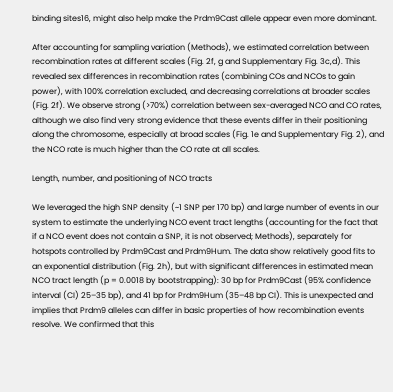binding sites16, might also help make the Prdm9Cast allele appear even more dominant.

After accounting for sampling variation (Methods), we estimated correlation between recombination rates at different scales (Fig. 2f, g and Supplementary Fig. 3c,d). This revealed sex differences in recombination rates (combining COs and NCOs to gain power), with 100% correlation excluded, and decreasing correlations at broader scales (Fig. 2f). We observe strong (>70%) correlation between sex-averaged NCO and CO rates, although we also find very strong evidence that these events differ in their positioning along the chromosome, especially at broad scales (Fig. 1e and Supplementary Fig. 2), and the NCO rate is much higher than the CO rate at all scales.

Length, number, and positioning of NCO tracts

We leveraged the high SNP density (~1 SNP per 170 bp) and large number of events in our system to estimate the underlying NCO event tract lengths (accounting for the fact that if a NCO event does not contain a SNP, it is not observed; Methods), separately for hotspots controlled by Prdm9Cast and Prdm9Hum. The data show relatively good fits to an exponential distribution (Fig. 2h), but with significant differences in estimated mean NCO tract length (p = 0.0018 by bootstrapping): 30 bp for Prdm9Cast (95% confidence interval (CI) 25–35 bp), and 41 bp for Prdm9Hum (35–48 bp CI). This is unexpected and implies that Prdm9 alleles can differ in basic properties of how recombination events resolve. We confirmed that this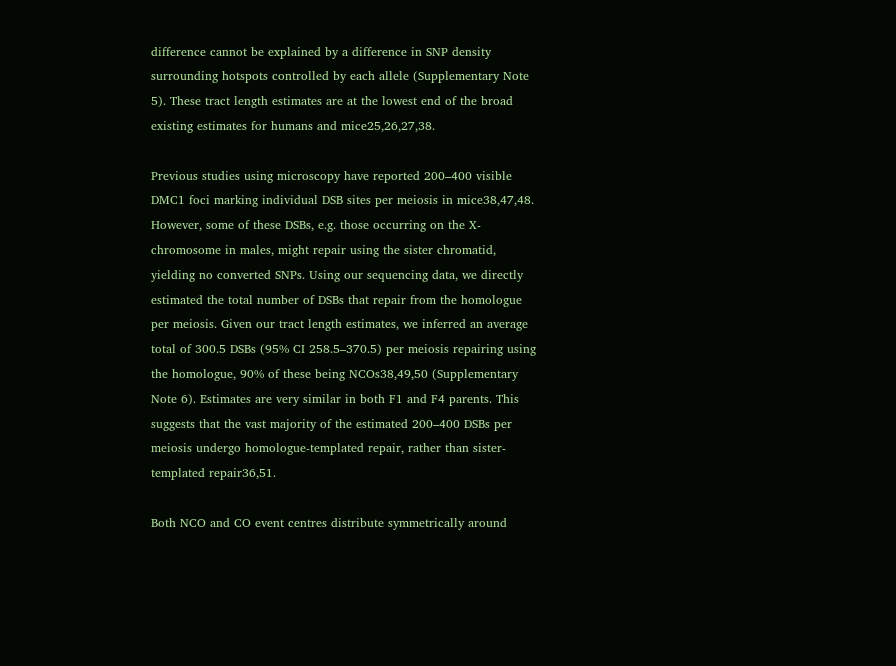difference cannot be explained by a difference in SNP density surrounding hotspots controlled by each allele (Supplementary Note 5). These tract length estimates are at the lowest end of the broad existing estimates for humans and mice25,26,27,38.

Previous studies using microscopy have reported 200–400 visible DMC1 foci marking individual DSB sites per meiosis in mice38,47,48. However, some of these DSBs, e.g. those occurring on the X-chromosome in males, might repair using the sister chromatid, yielding no converted SNPs. Using our sequencing data, we directly estimated the total number of DSBs that repair from the homologue per meiosis. Given our tract length estimates, we inferred an average total of 300.5 DSBs (95% CI 258.5–370.5) per meiosis repairing using the homologue, 90% of these being NCOs38,49,50 (Supplementary Note 6). Estimates are very similar in both F1 and F4 parents. This suggests that the vast majority of the estimated 200–400 DSBs per meiosis undergo homologue-templated repair, rather than sister-templated repair36,51.

Both NCO and CO event centres distribute symmetrically around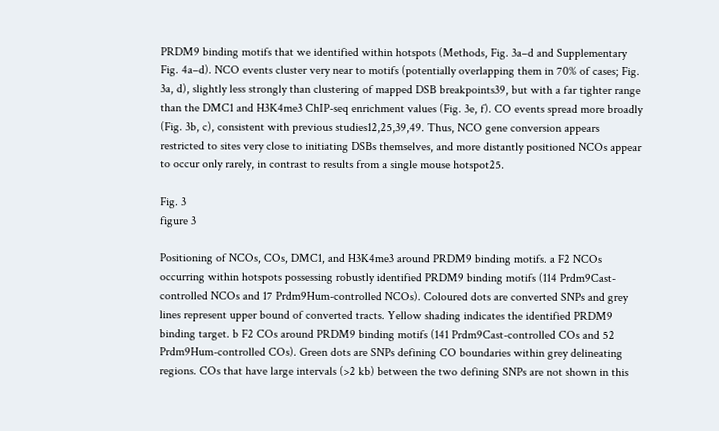PRDM9 binding motifs that we identified within hotspots (Methods, Fig. 3a–d and Supplementary Fig. 4a–d). NCO events cluster very near to motifs (potentially overlapping them in 70% of cases; Fig. 3a, d), slightly less strongly than clustering of mapped DSB breakpoints39, but with a far tighter range than the DMC1 and H3K4me3 ChIP-seq enrichment values (Fig. 3e, f). CO events spread more broadly (Fig. 3b, c), consistent with previous studies12,25,39,49. Thus, NCO gene conversion appears restricted to sites very close to initiating DSBs themselves, and more distantly positioned NCOs appear to occur only rarely, in contrast to results from a single mouse hotspot25.

Fig. 3
figure 3

Positioning of NCOs, COs, DMC1, and H3K4me3 around PRDM9 binding motifs. a F2 NCOs occurring within hotspots possessing robustly identified PRDM9 binding motifs (114 Prdm9Cast-controlled NCOs and 17 Prdm9Hum-controlled NCOs). Coloured dots are converted SNPs and grey lines represent upper bound of converted tracts. Yellow shading indicates the identified PRDM9 binding target. b F2 COs around PRDM9 binding motifs (141 Prdm9Cast-controlled COs and 52 Prdm9Hum-controlled COs). Green dots are SNPs defining CO boundaries within grey delineating regions. COs that have large intervals (>2 kb) between the two defining SNPs are not shown in this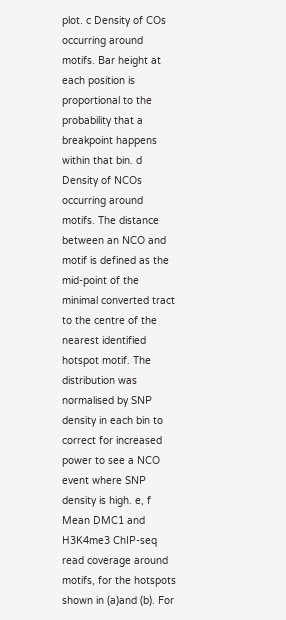plot. c Density of COs occurring around motifs. Bar height at each position is proportional to the probability that a breakpoint happens within that bin. d Density of NCOs occurring around motifs. The distance between an NCO and motif is defined as the mid-point of the minimal converted tract to the centre of the nearest identified hotspot motif. The distribution was normalised by SNP density in each bin to correct for increased power to see a NCO event where SNP density is high. e, f Mean DMC1 and H3K4me3 ChIP-seq read coverage around motifs, for the hotspots shown in (a)and (b). For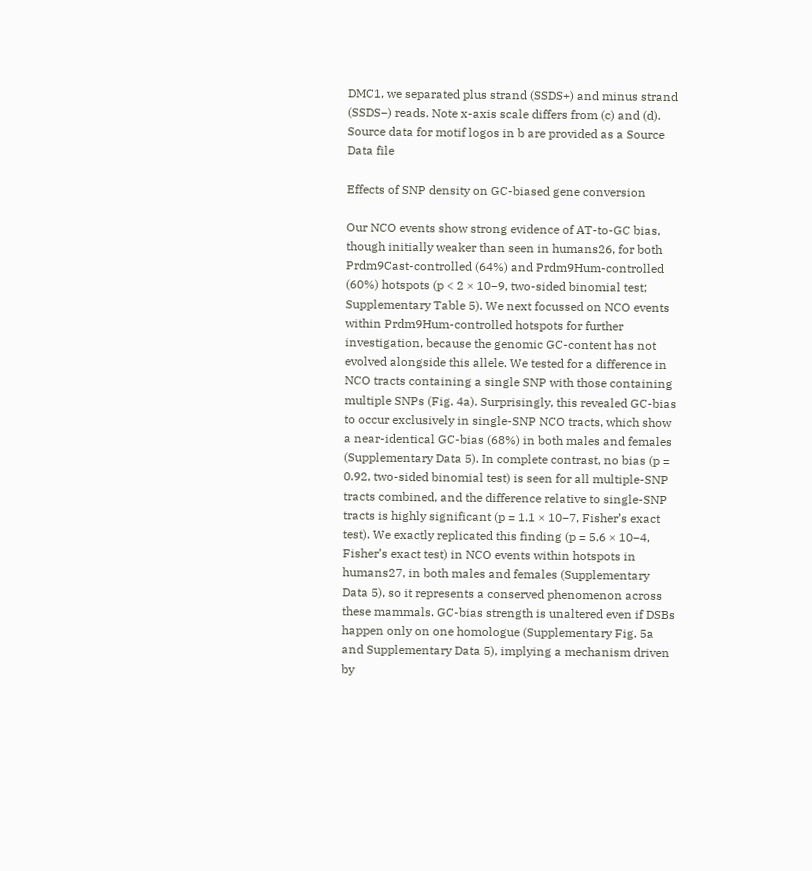DMC1, we separated plus strand (SSDS+) and minus strand (SSDS−) reads. Note x-axis scale differs from (c) and (d). Source data for motif logos in b are provided as a Source Data file

Effects of SNP density on GC-biased gene conversion

Our NCO events show strong evidence of AT-to-GC bias, though initially weaker than seen in humans26, for both Prdm9Cast-controlled (64%) and Prdm9Hum-controlled (60%) hotspots (p < 2 × 10−9, two-sided binomial test; Supplementary Table 5). We next focussed on NCO events within Prdm9Hum-controlled hotspots for further investigation, because the genomic GC-content has not evolved alongside this allele. We tested for a difference in NCO tracts containing a single SNP with those containing multiple SNPs (Fig. 4a). Surprisingly, this revealed GC-bias to occur exclusively in single-SNP NCO tracts, which show a near-identical GC-bias (68%) in both males and females (Supplementary Data 5). In complete contrast, no bias (p = 0.92, two-sided binomial test) is seen for all multiple-SNP tracts combined, and the difference relative to single-SNP tracts is highly significant (p = 1.1 × 10−7, Fisher’s exact test). We exactly replicated this finding (p = 5.6 × 10−4, Fisher’s exact test) in NCO events within hotspots in humans27, in both males and females (Supplementary Data 5), so it represents a conserved phenomenon across these mammals. GC-bias strength is unaltered even if DSBs happen only on one homologue (Supplementary Fig. 5a and Supplementary Data 5), implying a mechanism driven by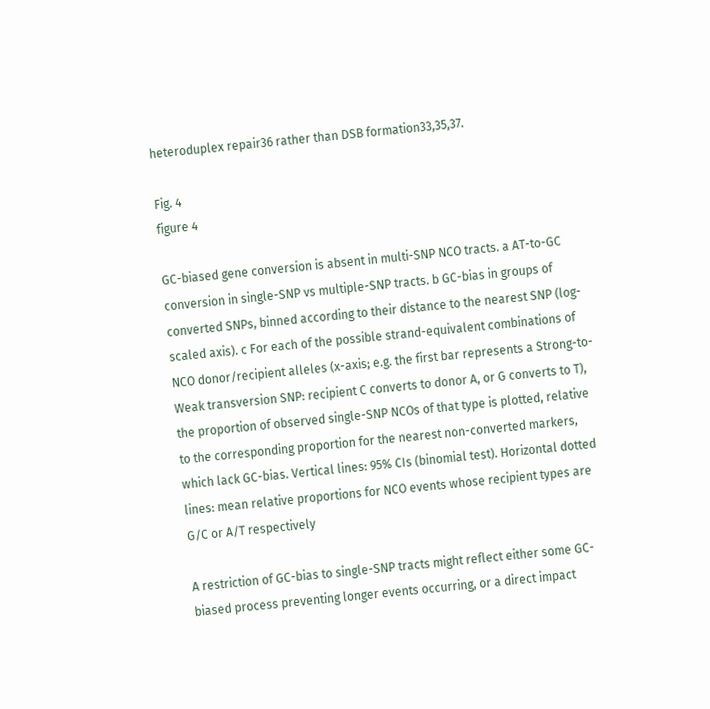heteroduplex repair36 rather than DSB formation33,35,37.

Fig. 4
figure 4

GC-biased gene conversion is absent in multi-SNP NCO tracts. a AT-to-GC conversion in single-SNP vs multiple-SNP tracts. b GC-bias in groups of converted SNPs, binned according to their distance to the nearest SNP (log-scaled axis). c For each of the possible strand-equivalent combinations of NCO donor/recipient alleles (x-axis; e.g. the first bar represents a Strong-to-Weak transversion SNP: recipient C converts to donor A, or G converts to T), the proportion of observed single-SNP NCOs of that type is plotted, relative to the corresponding proportion for the nearest non-converted markers, which lack GC-bias. Vertical lines: 95% CIs (binomial test). Horizontal dotted lines: mean relative proportions for NCO events whose recipient types are G/C or A/T respectively

A restriction of GC-bias to single-SNP tracts might reflect either some GC-biased process preventing longer events occurring, or a direct impact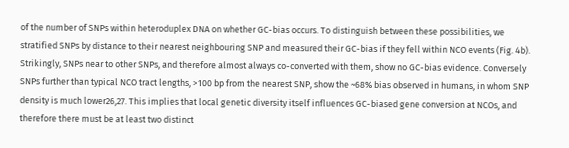of the number of SNPs within heteroduplex DNA on whether GC-bias occurs. To distinguish between these possibilities, we stratified SNPs by distance to their nearest neighbouring SNP and measured their GC-bias if they fell within NCO events (Fig. 4b). Strikingly, SNPs near to other SNPs, and therefore almost always co-converted with them, show no GC-bias evidence. Conversely SNPs further than typical NCO tract lengths, >100 bp from the nearest SNP, show the ~68% bias observed in humans, in whom SNP density is much lower26,27. This implies that local genetic diversity itself influences GC-biased gene conversion at NCOs, and therefore there must be at least two distinct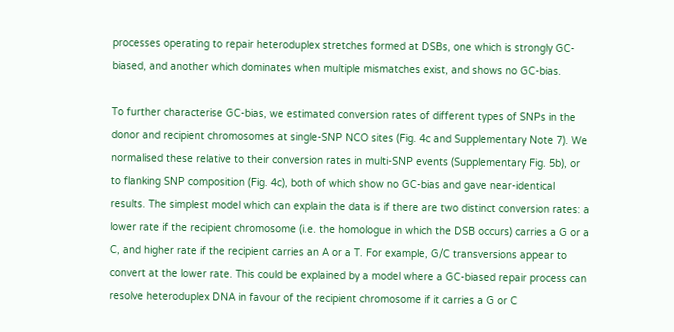processes operating to repair heteroduplex stretches formed at DSBs, one which is strongly GC-biased, and another which dominates when multiple mismatches exist, and shows no GC-bias.

To further characterise GC-bias, we estimated conversion rates of different types of SNPs in the donor and recipient chromosomes at single-SNP NCO sites (Fig. 4c and Supplementary Note 7). We normalised these relative to their conversion rates in multi-SNP events (Supplementary Fig. 5b), or to flanking SNP composition (Fig. 4c), both of which show no GC-bias and gave near-identical results. The simplest model which can explain the data is if there are two distinct conversion rates: a lower rate if the recipient chromosome (i.e. the homologue in which the DSB occurs) carries a G or a C, and higher rate if the recipient carries an A or a T. For example, G/C transversions appear to convert at the lower rate. This could be explained by a model where a GC-biased repair process can resolve heteroduplex DNA in favour of the recipient chromosome if it carries a G or C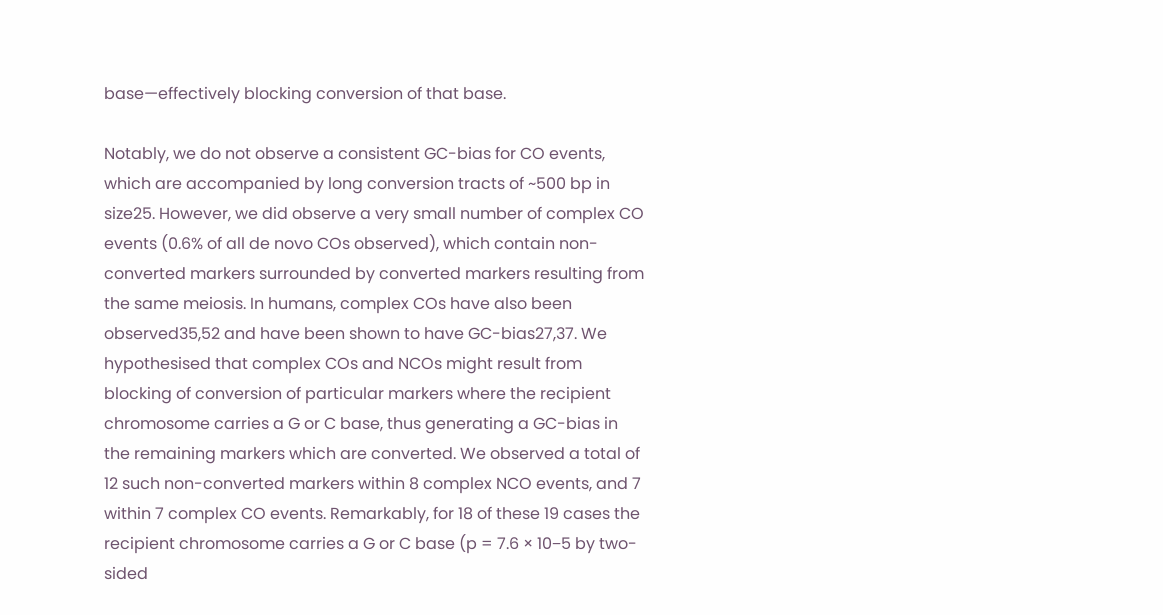base—effectively blocking conversion of that base.

Notably, we do not observe a consistent GC-bias for CO events, which are accompanied by long conversion tracts of ~500 bp in size25. However, we did observe a very small number of complex CO events (0.6% of all de novo COs observed), which contain non-converted markers surrounded by converted markers resulting from the same meiosis. In humans, complex COs have also been observed35,52 and have been shown to have GC-bias27,37. We hypothesised that complex COs and NCOs might result from blocking of conversion of particular markers where the recipient chromosome carries a G or C base, thus generating a GC-bias in the remaining markers which are converted. We observed a total of 12 such non-converted markers within 8 complex NCO events, and 7 within 7 complex CO events. Remarkably, for 18 of these 19 cases the recipient chromosome carries a G or C base (p = 7.6 × 10−5 by two-sided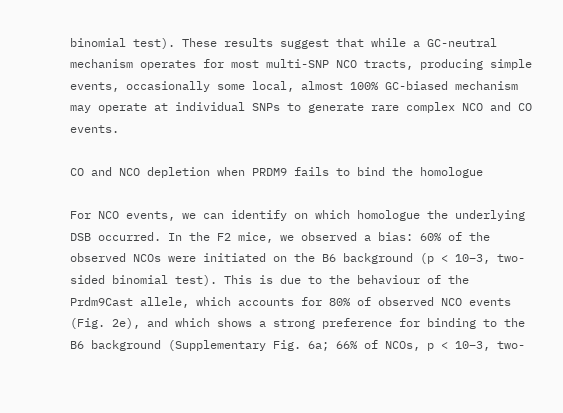binomial test). These results suggest that while a GC-neutral mechanism operates for most multi-SNP NCO tracts, producing simple events, occasionally some local, almost 100% GC-biased mechanism may operate at individual SNPs to generate rare complex NCO and CO events.

CO and NCO depletion when PRDM9 fails to bind the homologue

For NCO events, we can identify on which homologue the underlying DSB occurred. In the F2 mice, we observed a bias: 60% of the observed NCOs were initiated on the B6 background (p < 10−3, two-sided binomial test). This is due to the behaviour of the Prdm9Cast allele, which accounts for 80% of observed NCO events (Fig. 2e), and which shows a strong preference for binding to the B6 background (Supplementary Fig. 6a; 66% of NCOs, p < 10−3, two-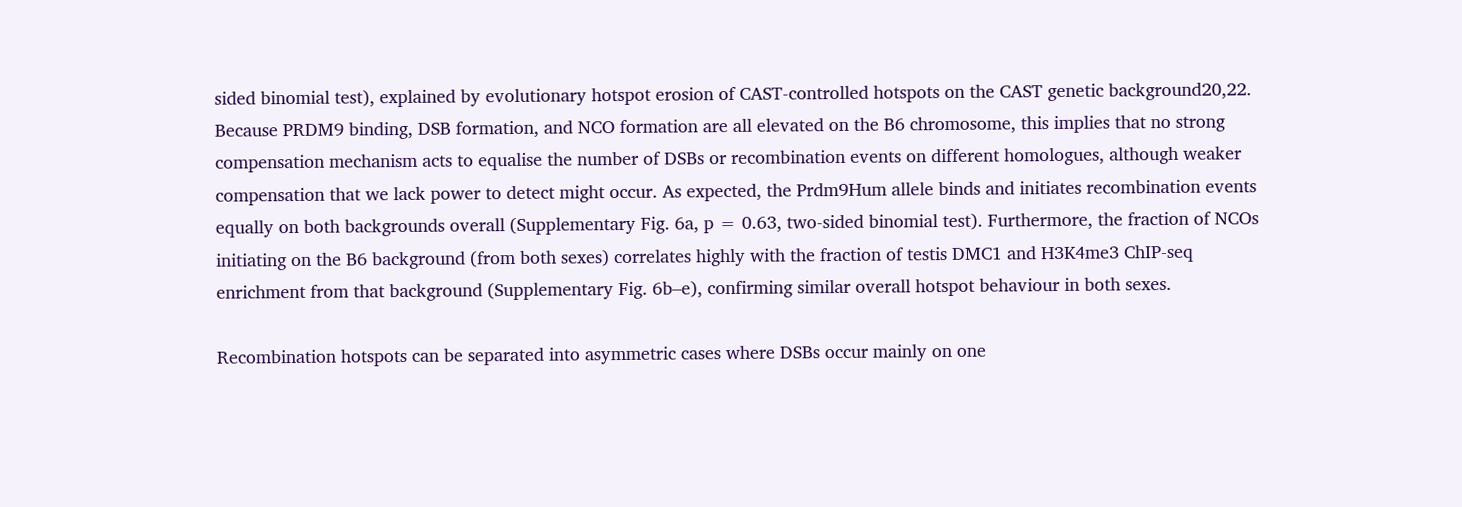sided binomial test), explained by evolutionary hotspot erosion of CAST-controlled hotspots on the CAST genetic background20,22. Because PRDM9 binding, DSB formation, and NCO formation are all elevated on the B6 chromosome, this implies that no strong compensation mechanism acts to equalise the number of DSBs or recombination events on different homologues, although weaker compensation that we lack power to detect might occur. As expected, the Prdm9Hum allele binds and initiates recombination events equally on both backgrounds overall (Supplementary Fig. 6a, p = 0.63, two-sided binomial test). Furthermore, the fraction of NCOs initiating on the B6 background (from both sexes) correlates highly with the fraction of testis DMC1 and H3K4me3 ChIP-seq enrichment from that background (Supplementary Fig. 6b–e), confirming similar overall hotspot behaviour in both sexes.

Recombination hotspots can be separated into asymmetric cases where DSBs occur mainly on one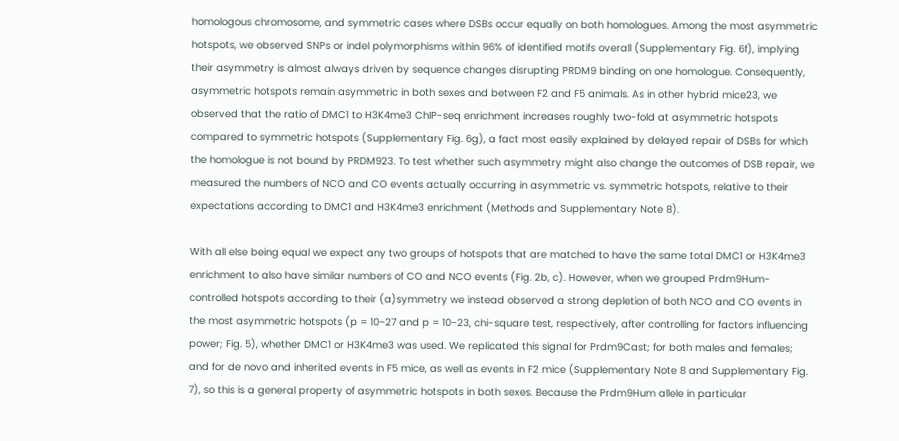homologous chromosome, and symmetric cases where DSBs occur equally on both homologues. Among the most asymmetric hotspots, we observed SNPs or indel polymorphisms within 96% of identified motifs overall (Supplementary Fig. 6f), implying their asymmetry is almost always driven by sequence changes disrupting PRDM9 binding on one homologue. Consequently, asymmetric hotspots remain asymmetric in both sexes and between F2 and F5 animals. As in other hybrid mice23, we observed that the ratio of DMC1 to H3K4me3 ChIP-seq enrichment increases roughly two-fold at asymmetric hotspots compared to symmetric hotspots (Supplementary Fig. 6g), a fact most easily explained by delayed repair of DSBs for which the homologue is not bound by PRDM923. To test whether such asymmetry might also change the outcomes of DSB repair, we measured the numbers of NCO and CO events actually occurring in asymmetric vs. symmetric hotspots, relative to their expectations according to DMC1 and H3K4me3 enrichment (Methods and Supplementary Note 8).

With all else being equal we expect any two groups of hotspots that are matched to have the same total DMC1 or H3K4me3 enrichment to also have similar numbers of CO and NCO events (Fig. 2b, c). However, when we grouped Prdm9Hum-controlled hotspots according to their (a)symmetry we instead observed a strong depletion of both NCO and CO events in the most asymmetric hotspots (p = 10−27 and p = 10−23, chi-square test, respectively, after controlling for factors influencing power; Fig. 5), whether DMC1 or H3K4me3 was used. We replicated this signal for Prdm9Cast; for both males and females; and for de novo and inherited events in F5 mice, as well as events in F2 mice (Supplementary Note 8 and Supplementary Fig. 7), so this is a general property of asymmetric hotspots in both sexes. Because the Prdm9Hum allele in particular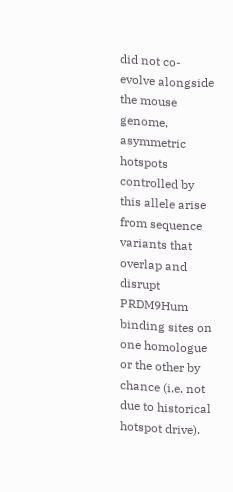did not co-evolve alongside the mouse genome, asymmetric hotspots controlled by this allele arise from sequence variants that overlap and disrupt PRDM9Hum binding sites on one homologue or the other by chance (i.e. not due to historical hotspot drive).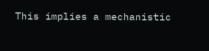This implies a mechanistic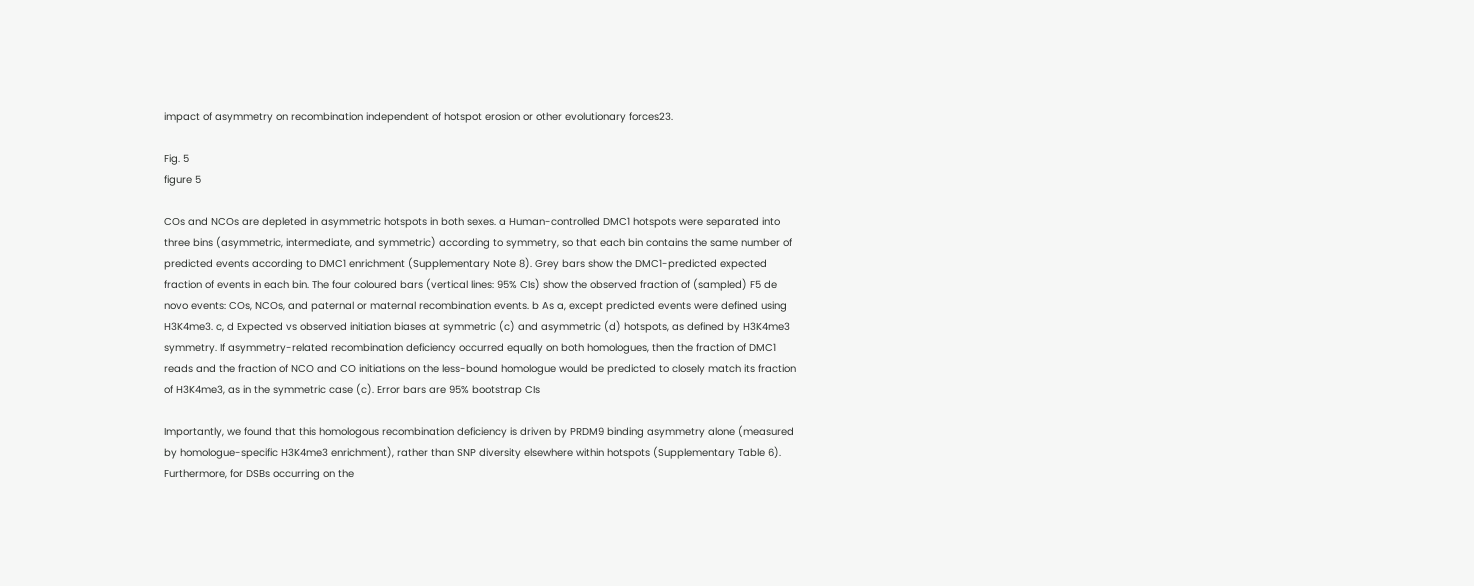impact of asymmetry on recombination independent of hotspot erosion or other evolutionary forces23.

Fig. 5
figure 5

COs and NCOs are depleted in asymmetric hotspots in both sexes. a Human-controlled DMC1 hotspots were separated into three bins (asymmetric, intermediate, and symmetric) according to symmetry, so that each bin contains the same number of predicted events according to DMC1 enrichment (Supplementary Note 8). Grey bars show the DMC1-predicted expected fraction of events in each bin. The four coloured bars (vertical lines: 95% CIs) show the observed fraction of (sampled) F5 de novo events: COs, NCOs, and paternal or maternal recombination events. b As a, except predicted events were defined using H3K4me3. c, d Expected vs observed initiation biases at symmetric (c) and asymmetric (d) hotspots, as defined by H3K4me3 symmetry. If asymmetry-related recombination deficiency occurred equally on both homologues, then the fraction of DMC1 reads and the fraction of NCO and CO initiations on the less-bound homologue would be predicted to closely match its fraction of H3K4me3, as in the symmetric case (c). Error bars are 95% bootstrap CIs

Importantly, we found that this homologous recombination deficiency is driven by PRDM9 binding asymmetry alone (measured by homologue-specific H3K4me3 enrichment), rather than SNP diversity elsewhere within hotspots (Supplementary Table 6). Furthermore, for DSBs occurring on the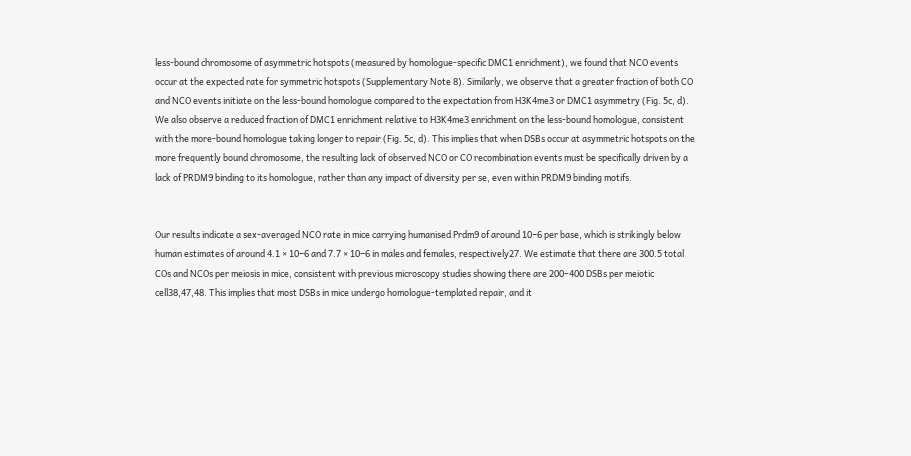less-bound chromosome of asymmetric hotspots (measured by homologue-specific DMC1 enrichment), we found that NCO events occur at the expected rate for symmetric hotspots (Supplementary Note 8). Similarly, we observe that a greater fraction of both CO and NCO events initiate on the less-bound homologue compared to the expectation from H3K4me3 or DMC1 asymmetry (Fig. 5c, d). We also observe a reduced fraction of DMC1 enrichment relative to H3K4me3 enrichment on the less-bound homologue, consistent with the more-bound homologue taking longer to repair (Fig. 5c, d). This implies that when DSBs occur at asymmetric hotspots on the more frequently bound chromosome, the resulting lack of observed NCO or CO recombination events must be specifically driven by a lack of PRDM9 binding to its homologue, rather than any impact of diversity per se, even within PRDM9 binding motifs.


Our results indicate a sex-averaged NCO rate in mice carrying humanised Prdm9 of around 10−6 per base, which is strikingly below human estimates of around 4.1 × 10−6 and 7.7 × 10−6 in males and females, respectively27. We estimate that there are 300.5 total COs and NCOs per meiosis in mice, consistent with previous microscopy studies showing there are 200–400 DSBs per meiotic cell38,47,48. This implies that most DSBs in mice undergo homologue-templated repair, and it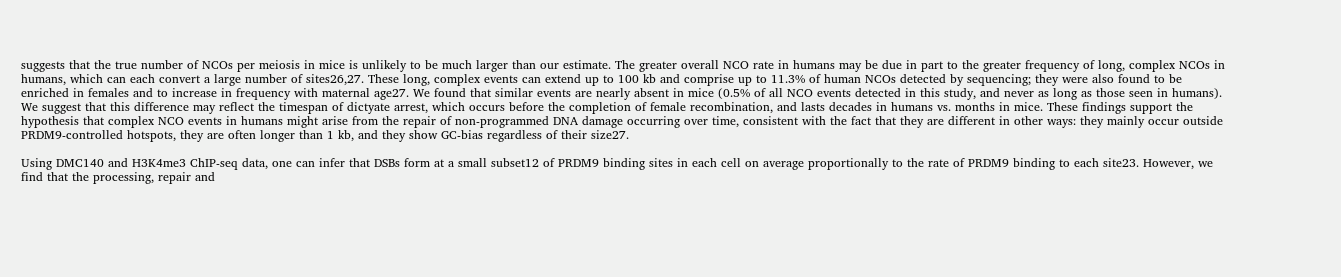suggests that the true number of NCOs per meiosis in mice is unlikely to be much larger than our estimate. The greater overall NCO rate in humans may be due in part to the greater frequency of long, complex NCOs in humans, which can each convert a large number of sites26,27. These long, complex events can extend up to 100 kb and comprise up to 11.3% of human NCOs detected by sequencing; they were also found to be enriched in females and to increase in frequency with maternal age27. We found that similar events are nearly absent in mice (0.5% of all NCO events detected in this study, and never as long as those seen in humans). We suggest that this difference may reflect the timespan of dictyate arrest, which occurs before the completion of female recombination, and lasts decades in humans vs. months in mice. These findings support the hypothesis that complex NCO events in humans might arise from the repair of non-programmed DNA damage occurring over time, consistent with the fact that they are different in other ways: they mainly occur outside PRDM9-controlled hotspots, they are often longer than 1 kb, and they show GC-bias regardless of their size27.

Using DMC140 and H3K4me3 ChIP-seq data, one can infer that DSBs form at a small subset12 of PRDM9 binding sites in each cell on average proportionally to the rate of PRDM9 binding to each site23. However, we find that the processing, repair and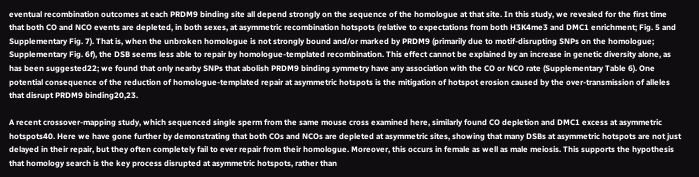eventual recombination outcomes at each PRDM9 binding site all depend strongly on the sequence of the homologue at that site. In this study, we revealed for the first time that both CO and NCO events are depleted, in both sexes, at asymmetric recombination hotspots (relative to expectations from both H3K4me3 and DMC1 enrichment; Fig. 5 and Supplementary Fig. 7). That is, when the unbroken homologue is not strongly bound and/or marked by PRDM9 (primarily due to motif-disrupting SNPs on the homologue; Supplementary Fig. 6f), the DSB seems less able to repair by homologue-templated recombination. This effect cannot be explained by an increase in genetic diversity alone, as has been suggested22; we found that only nearby SNPs that abolish PRDM9 binding symmetry have any association with the CO or NCO rate (Supplementary Table 6). One potential consequence of the reduction of homologue-templated repair at asymmetric hotspots is the mitigation of hotspot erosion caused by the over-transmission of alleles that disrupt PRDM9 binding20,23.

A recent crossover-mapping study, which sequenced single sperm from the same mouse cross examined here, similarly found CO depletion and DMC1 excess at asymmetric hotspots40. Here we have gone further by demonstrating that both COs and NCOs are depleted at asymmetric sites, showing that many DSBs at asymmetric hotspots are not just delayed in their repair, but they often completely fail to ever repair from their homologue. Moreover, this occurs in female as well as male meiosis. This supports the hypothesis that homology search is the key process disrupted at asymmetric hotspots, rather than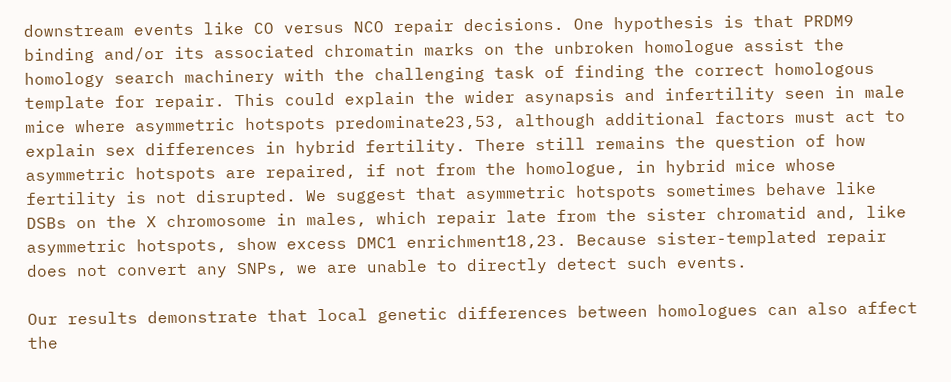downstream events like CO versus NCO repair decisions. One hypothesis is that PRDM9 binding and/or its associated chromatin marks on the unbroken homologue assist the homology search machinery with the challenging task of finding the correct homologous template for repair. This could explain the wider asynapsis and infertility seen in male mice where asymmetric hotspots predominate23,53, although additional factors must act to explain sex differences in hybrid fertility. There still remains the question of how asymmetric hotspots are repaired, if not from the homologue, in hybrid mice whose fertility is not disrupted. We suggest that asymmetric hotspots sometimes behave like DSBs on the X chromosome in males, which repair late from the sister chromatid and, like asymmetric hotspots, show excess DMC1 enrichment18,23. Because sister-templated repair does not convert any SNPs, we are unable to directly detect such events.

Our results demonstrate that local genetic differences between homologues can also affect the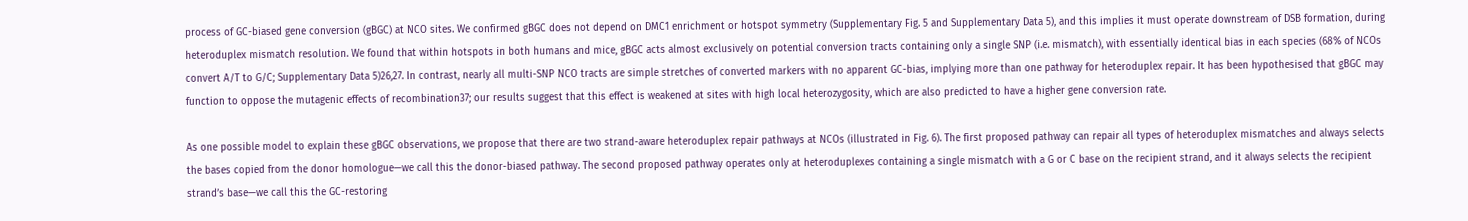process of GC-biased gene conversion (gBGC) at NCO sites. We confirmed gBGC does not depend on DMC1 enrichment or hotspot symmetry (Supplementary Fig. 5 and Supplementary Data 5), and this implies it must operate downstream of DSB formation, during heteroduplex mismatch resolution. We found that within hotspots in both humans and mice, gBGC acts almost exclusively on potential conversion tracts containing only a single SNP (i.e. mismatch), with essentially identical bias in each species (68% of NCOs convert A/T to G/C; Supplementary Data 5)26,27. In contrast, nearly all multi-SNP NCO tracts are simple stretches of converted markers with no apparent GC-bias, implying more than one pathway for heteroduplex repair. It has been hypothesised that gBGC may function to oppose the mutagenic effects of recombination37; our results suggest that this effect is weakened at sites with high local heterozygosity, which are also predicted to have a higher gene conversion rate.

As one possible model to explain these gBGC observations, we propose that there are two strand-aware heteroduplex repair pathways at NCOs (illustrated in Fig. 6). The first proposed pathway can repair all types of heteroduplex mismatches and always selects the bases copied from the donor homologue—we call this the donor-biased pathway. The second proposed pathway operates only at heteroduplexes containing a single mismatch with a G or C base on the recipient strand, and it always selects the recipient strand’s base—we call this the GC-restoring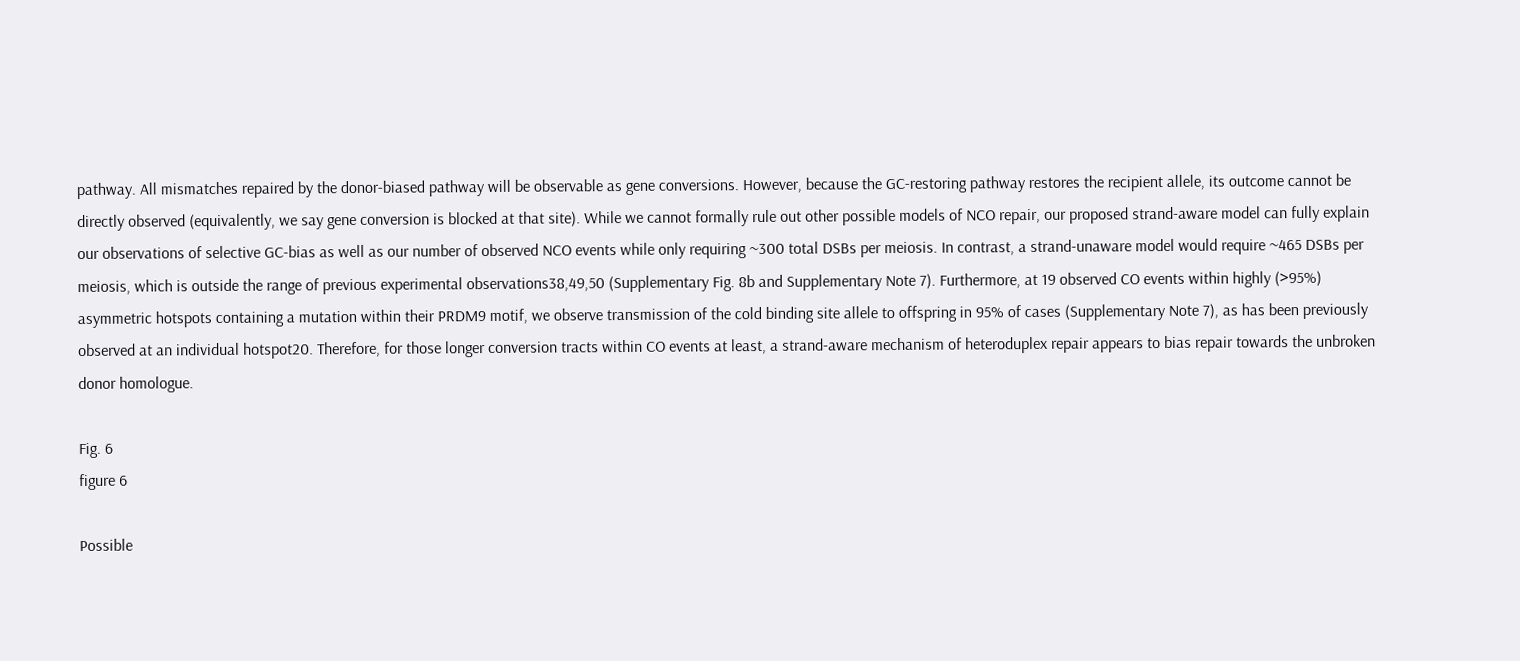pathway. All mismatches repaired by the donor-biased pathway will be observable as gene conversions. However, because the GC-restoring pathway restores the recipient allele, its outcome cannot be directly observed (equivalently, we say gene conversion is blocked at that site). While we cannot formally rule out other possible models of NCO repair, our proposed strand-aware model can fully explain our observations of selective GC-bias as well as our number of observed NCO events while only requiring ~300 total DSBs per meiosis. In contrast, a strand-unaware model would require ~465 DSBs per meiosis, which is outside the range of previous experimental observations38,49,50 (Supplementary Fig. 8b and Supplementary Note 7). Furthermore, at 19 observed CO events within highly (>95%) asymmetric hotspots containing a mutation within their PRDM9 motif, we observe transmission of the cold binding site allele to offspring in 95% of cases (Supplementary Note 7), as has been previously observed at an individual hotspot20. Therefore, for those longer conversion tracts within CO events at least, a strand-aware mechanism of heteroduplex repair appears to bias repair towards the unbroken donor homologue.

Fig. 6
figure 6

Possible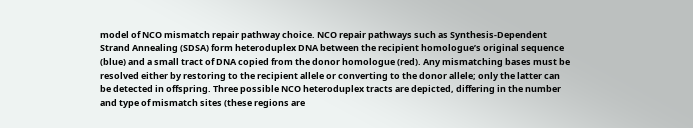model of NCO mismatch repair pathway choice. NCO repair pathways such as Synthesis-Dependent Strand Annealing (SDSA) form heteroduplex DNA between the recipient homologue’s original sequence (blue) and a small tract of DNA copied from the donor homologue (red). Any mismatching bases must be resolved either by restoring to the recipient allele or converting to the donor allele; only the latter can be detected in offspring. Three possible NCO heteroduplex tracts are depicted, differing in the number and type of mismatch sites (these regions are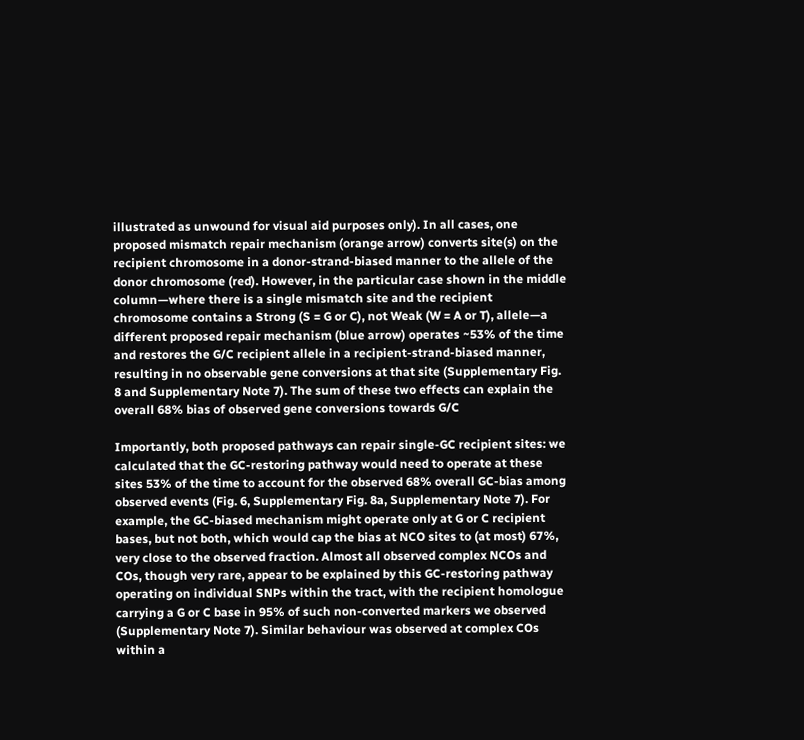illustrated as unwound for visual aid purposes only). In all cases, one proposed mismatch repair mechanism (orange arrow) converts site(s) on the recipient chromosome in a donor-strand-biased manner to the allele of the donor chromosome (red). However, in the particular case shown in the middle column—where there is a single mismatch site and the recipient chromosome contains a Strong (S = G or C), not Weak (W = A or T), allele—a different proposed repair mechanism (blue arrow) operates ~53% of the time and restores the G/C recipient allele in a recipient-strand-biased manner, resulting in no observable gene conversions at that site (Supplementary Fig. 8 and Supplementary Note 7). The sum of these two effects can explain the overall 68% bias of observed gene conversions towards G/C

Importantly, both proposed pathways can repair single-GC recipient sites: we calculated that the GC-restoring pathway would need to operate at these sites 53% of the time to account for the observed 68% overall GC-bias among observed events (Fig. 6, Supplementary Fig. 8a, Supplementary Note 7). For example, the GC-biased mechanism might operate only at G or C recipient bases, but not both, which would cap the bias at NCO sites to (at most) 67%, very close to the observed fraction. Almost all observed complex NCOs and COs, though very rare, appear to be explained by this GC-restoring pathway operating on individual SNPs within the tract, with the recipient homologue carrying a G or C base in 95% of such non-converted markers we observed (Supplementary Note 7). Similar behaviour was observed at complex COs within a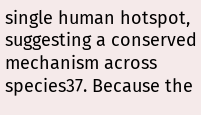single human hotspot, suggesting a conserved mechanism across species37. Because the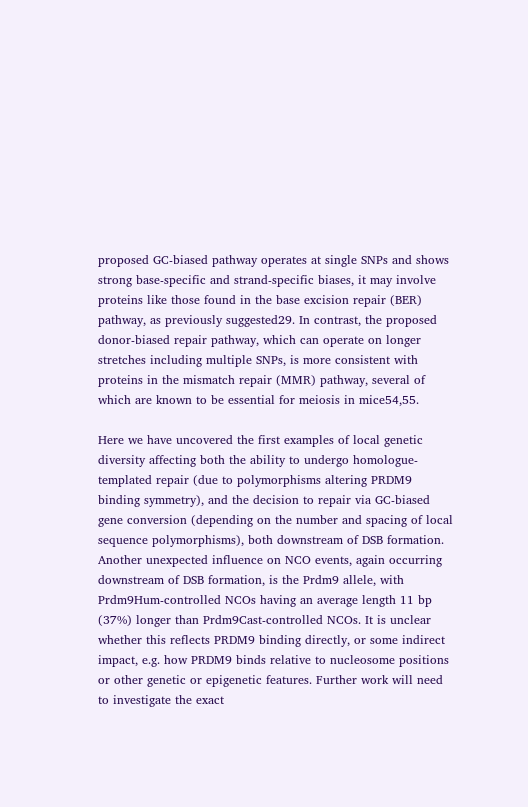proposed GC-biased pathway operates at single SNPs and shows strong base-specific and strand-specific biases, it may involve proteins like those found in the base excision repair (BER) pathway, as previously suggested29. In contrast, the proposed donor-biased repair pathway, which can operate on longer stretches including multiple SNPs, is more consistent with proteins in the mismatch repair (MMR) pathway, several of which are known to be essential for meiosis in mice54,55.

Here we have uncovered the first examples of local genetic diversity affecting both the ability to undergo homologue-templated repair (due to polymorphisms altering PRDM9 binding symmetry), and the decision to repair via GC-biased gene conversion (depending on the number and spacing of local sequence polymorphisms), both downstream of DSB formation. Another unexpected influence on NCO events, again occurring downstream of DSB formation, is the Prdm9 allele, with Prdm9Hum-controlled NCOs having an average length 11 bp (37%) longer than Prdm9Cast-controlled NCOs. It is unclear whether this reflects PRDM9 binding directly, or some indirect impact, e.g. how PRDM9 binds relative to nucleosome positions or other genetic or epigenetic features. Further work will need to investigate the exact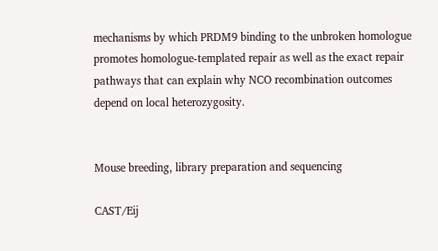mechanisms by which PRDM9 binding to the unbroken homologue promotes homologue-templated repair as well as the exact repair pathways that can explain why NCO recombination outcomes depend on local heterozygosity.


Mouse breeding, library preparation and sequencing

CAST/Eij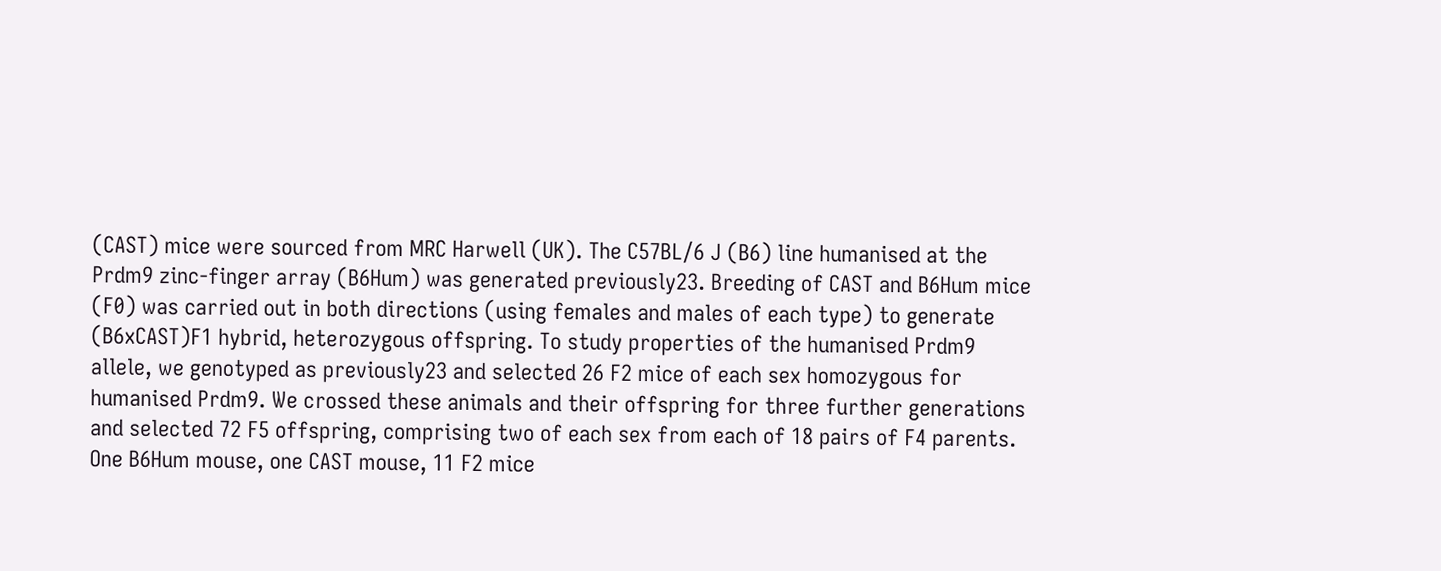(CAST) mice were sourced from MRC Harwell (UK). The C57BL/6 J (B6) line humanised at the Prdm9 zinc-finger array (B6Hum) was generated previously23. Breeding of CAST and B6Hum mice (F0) was carried out in both directions (using females and males of each type) to generate (B6xCAST)F1 hybrid, heterozygous offspring. To study properties of the humanised Prdm9 allele, we genotyped as previously23 and selected 26 F2 mice of each sex homozygous for humanised Prdm9. We crossed these animals and their offspring for three further generations and selected 72 F5 offspring, comprising two of each sex from each of 18 pairs of F4 parents. One B6Hum mouse, one CAST mouse, 11 F2 mice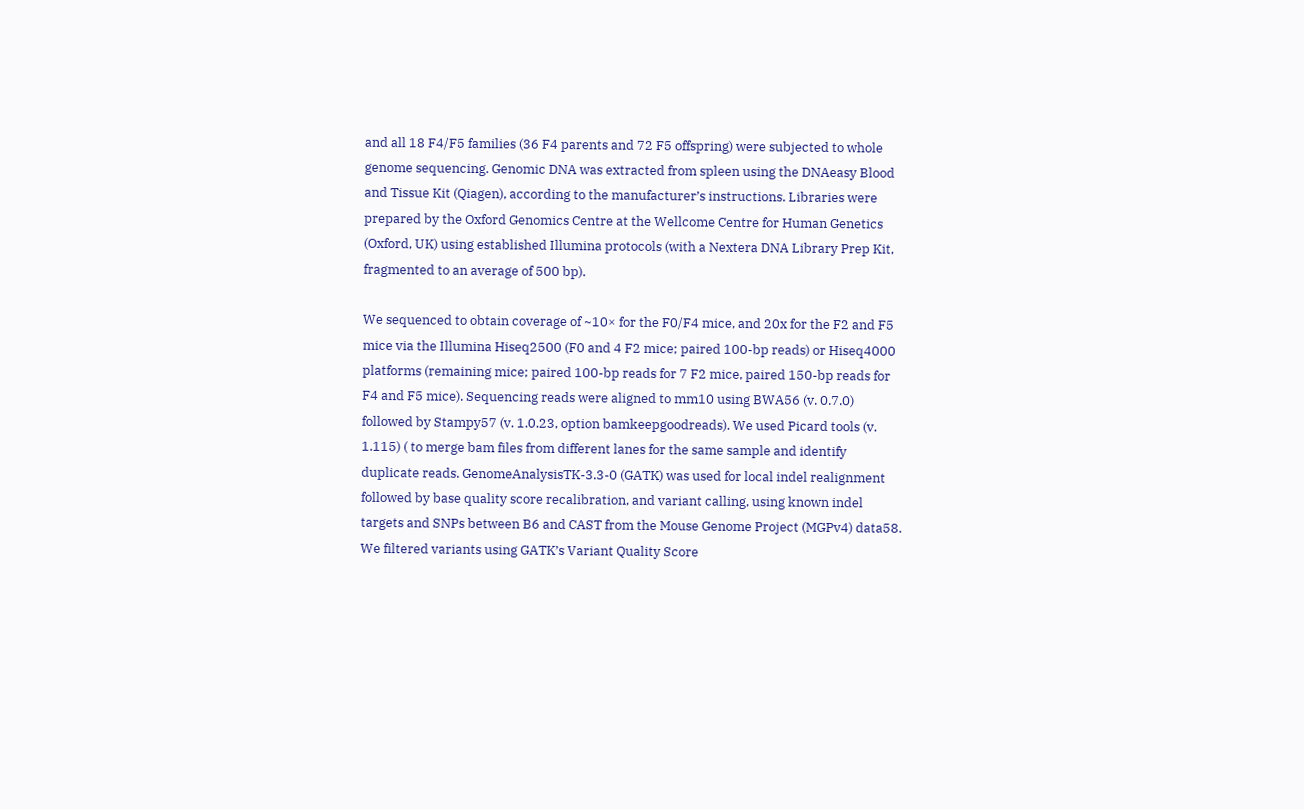and all 18 F4/F5 families (36 F4 parents and 72 F5 offspring) were subjected to whole genome sequencing. Genomic DNA was extracted from spleen using the DNAeasy Blood and Tissue Kit (Qiagen), according to the manufacturer’s instructions. Libraries were prepared by the Oxford Genomics Centre at the Wellcome Centre for Human Genetics (Oxford, UK) using established Illumina protocols (with a Nextera DNA Library Prep Kit, fragmented to an average of 500 bp).

We sequenced to obtain coverage of ~10× for the F0/F4 mice, and 20x for the F2 and F5 mice via the Illumina Hiseq2500 (F0 and 4 F2 mice; paired 100-bp reads) or Hiseq4000 platforms (remaining mice; paired 100-bp reads for 7 F2 mice, paired 150-bp reads for F4 and F5 mice). Sequencing reads were aligned to mm10 using BWA56 (v. 0.7.0) followed by Stampy57 (v. 1.0.23, option bamkeepgoodreads). We used Picard tools (v. 1.115) ( to merge bam files from different lanes for the same sample and identify duplicate reads. GenomeAnalysisTK-3.3-0 (GATK) was used for local indel realignment followed by base quality score recalibration, and variant calling, using known indel targets and SNPs between B6 and CAST from the Mouse Genome Project (MGPv4) data58. We filtered variants using GATK’s Variant Quality Score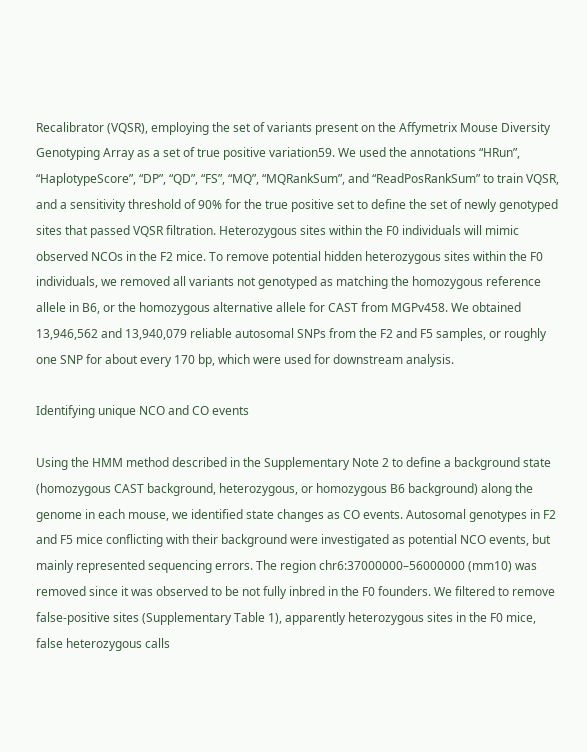Recalibrator (VQSR), employing the set of variants present on the Affymetrix Mouse Diversity Genotyping Array as a set of true positive variation59. We used the annotations “HRun”, “HaplotypeScore”, “DP”, “QD”, “FS”, “MQ”, “MQRankSum”, and “ReadPosRankSum” to train VQSR, and a sensitivity threshold of 90% for the true positive set to define the set of newly genotyped sites that passed VQSR filtration. Heterozygous sites within the F0 individuals will mimic observed NCOs in the F2 mice. To remove potential hidden heterozygous sites within the F0 individuals, we removed all variants not genotyped as matching the homozygous reference allele in B6, or the homozygous alternative allele for CAST from MGPv458. We obtained 13,946,562 and 13,940,079 reliable autosomal SNPs from the F2 and F5 samples, or roughly one SNP for about every 170 bp, which were used for downstream analysis.

Identifying unique NCO and CO events

Using the HMM method described in the Supplementary Note 2 to define a background state (homozygous CAST background, heterozygous, or homozygous B6 background) along the genome in each mouse, we identified state changes as CO events. Autosomal genotypes in F2 and F5 mice conflicting with their background were investigated as potential NCO events, but mainly represented sequencing errors. The region chr6:37000000–56000000 (mm10) was removed since it was observed to be not fully inbred in the F0 founders. We filtered to remove false-positive sites (Supplementary Table 1), apparently heterozygous sites in the F0 mice, false heterozygous calls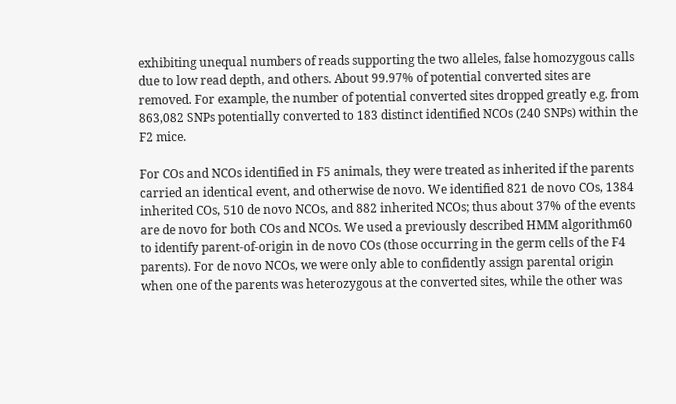exhibiting unequal numbers of reads supporting the two alleles, false homozygous calls due to low read depth, and others. About 99.97% of potential converted sites are removed. For example, the number of potential converted sites dropped greatly e.g. from 863,082 SNPs potentially converted to 183 distinct identified NCOs (240 SNPs) within the F2 mice.

For COs and NCOs identified in F5 animals, they were treated as inherited if the parents carried an identical event, and otherwise de novo. We identified 821 de novo COs, 1384 inherited COs, 510 de novo NCOs, and 882 inherited NCOs; thus about 37% of the events are de novo for both COs and NCOs. We used a previously described HMM algorithm60 to identify parent-of-origin in de novo COs (those occurring in the germ cells of the F4 parents). For de novo NCOs, we were only able to confidently assign parental origin when one of the parents was heterozygous at the converted sites, while the other was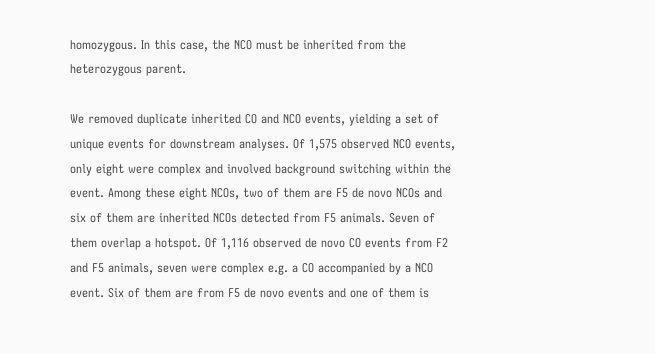homozygous. In this case, the NCO must be inherited from the heterozygous parent.

We removed duplicate inherited CO and NCO events, yielding a set of unique events for downstream analyses. Of 1,575 observed NCO events, only eight were complex and involved background switching within the event. Among these eight NCOs, two of them are F5 de novo NCOs and six of them are inherited NCOs detected from F5 animals. Seven of them overlap a hotspot. Of 1,116 observed de novo CO events from F2 and F5 animals, seven were complex e.g. a CO accompanied by a NCO event. Six of them are from F5 de novo events and one of them is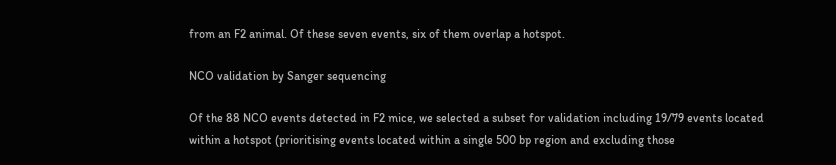from an F2 animal. Of these seven events, six of them overlap a hotspot.

NCO validation by Sanger sequencing

Of the 88 NCO events detected in F2 mice, we selected a subset for validation including 19/79 events located within a hotspot (prioritising events located within a single 500 bp region and excluding those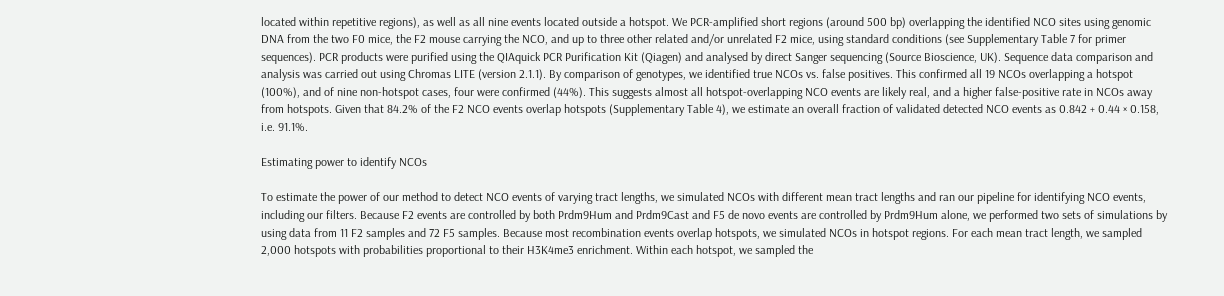located within repetitive regions), as well as all nine events located outside a hotspot. We PCR-amplified short regions (around 500 bp) overlapping the identified NCO sites using genomic DNA from the two F0 mice, the F2 mouse carrying the NCO, and up to three other related and/or unrelated F2 mice, using standard conditions (see Supplementary Table 7 for primer sequences). PCR products were purified using the QIAquick PCR Purification Kit (Qiagen) and analysed by direct Sanger sequencing (Source Bioscience, UK). Sequence data comparison and analysis was carried out using Chromas LITE (version 2.1.1). By comparison of genotypes, we identified true NCOs vs. false positives. This confirmed all 19 NCOs overlapping a hotspot (100%), and of nine non-hotspot cases, four were confirmed (44%). This suggests almost all hotspot-overlapping NCO events are likely real, and a higher false-positive rate in NCOs away from hotspots. Given that 84.2% of the F2 NCO events overlap hotspots (Supplementary Table 4), we estimate an overall fraction of validated detected NCO events as 0.842 + 0.44 × 0.158, i.e. 91.1%.

Estimating power to identify NCOs

To estimate the power of our method to detect NCO events of varying tract lengths, we simulated NCOs with different mean tract lengths and ran our pipeline for identifying NCO events, including our filters. Because F2 events are controlled by both Prdm9Hum and Prdm9Cast and F5 de novo events are controlled by Prdm9Hum alone, we performed two sets of simulations by using data from 11 F2 samples and 72 F5 samples. Because most recombination events overlap hotspots, we simulated NCOs in hotspot regions. For each mean tract length, we sampled 2,000 hotspots with probabilities proportional to their H3K4me3 enrichment. Within each hotspot, we sampled the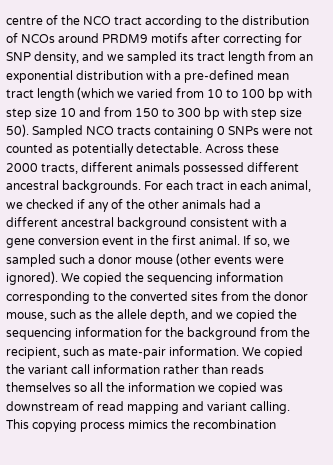centre of the NCO tract according to the distribution of NCOs around PRDM9 motifs after correcting for SNP density, and we sampled its tract length from an exponential distribution with a pre-defined mean tract length (which we varied from 10 to 100 bp with step size 10 and from 150 to 300 bp with step size 50). Sampled NCO tracts containing 0 SNPs were not counted as potentially detectable. Across these 2000 tracts, different animals possessed different ancestral backgrounds. For each tract in each animal, we checked if any of the other animals had a different ancestral background consistent with a gene conversion event in the first animal. If so, we sampled such a donor mouse (other events were ignored). We copied the sequencing information corresponding to the converted sites from the donor mouse, such as the allele depth, and we copied the sequencing information for the background from the recipient, such as mate-pair information. We copied the variant call information rather than reads themselves so all the information we copied was downstream of read mapping and variant calling. This copying process mimics the recombination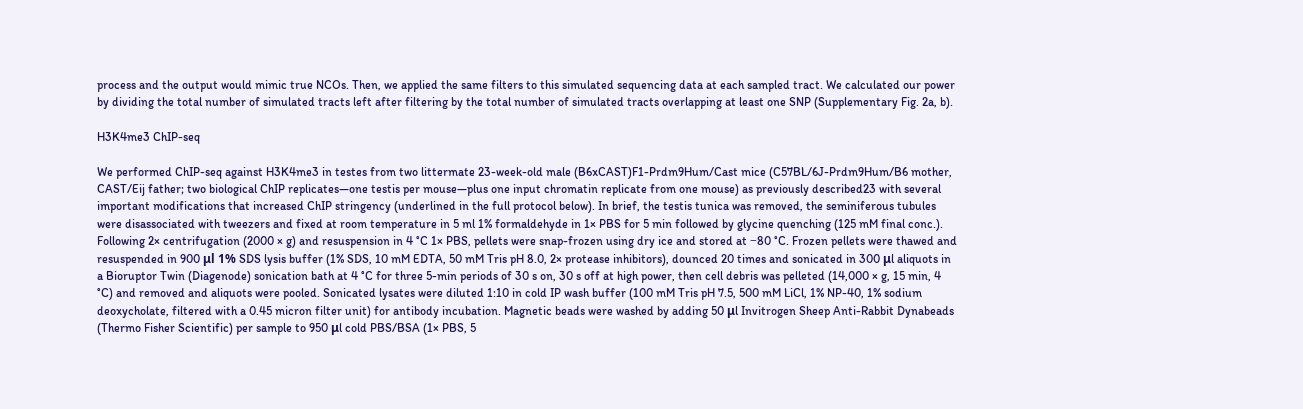process and the output would mimic true NCOs. Then, we applied the same filters to this simulated sequencing data at each sampled tract. We calculated our power by dividing the total number of simulated tracts left after filtering by the total number of simulated tracts overlapping at least one SNP (Supplementary Fig. 2a, b).

H3K4me3 ChIP-seq

We performed ChIP-seq against H3K4me3 in testes from two littermate 23-week-old male (B6xCAST)F1-Prdm9Hum/Cast mice (C57BL/6J-Prdm9Hum/B6 mother, CAST/Eij father; two biological ChIP replicates—one testis per mouse—plus one input chromatin replicate from one mouse) as previously described23 with several important modifications that increased ChIP stringency (underlined in the full protocol below). In brief, the testis tunica was removed, the seminiferous tubules were disassociated with tweezers and fixed at room temperature in 5 ml 1% formaldehyde in 1× PBS for 5 min followed by glycine quenching (125 mM final conc.). Following 2× centrifugation (2000 × g) and resuspension in 4 °C 1× PBS, pellets were snap-frozen using dry ice and stored at −80 °C. Frozen pellets were thawed and resuspended in 900 μl 1% SDS lysis buffer (1% SDS, 10 mM EDTA, 50 mM Tris pH 8.0, 2× protease inhibitors), dounced 20 times and sonicated in 300 μl aliquots in a Bioruptor Twin (Diagenode) sonication bath at 4 °C for three 5-min periods of 30 s on, 30 s off at high power, then cell debris was pelleted (14,000 × g, 15 min, 4 °C) and removed and aliquots were pooled. Sonicated lysates were diluted 1:10 in cold IP wash buffer (100 mM Tris pH 7.5, 500 mM LiCl, 1% NP-40, 1% sodium deoxycholate, filtered with a 0.45 micron filter unit) for antibody incubation. Magnetic beads were washed by adding 50 μl Invitrogen Sheep Anti-Rabbit Dynabeads (Thermo Fisher Scientific) per sample to 950 μl cold PBS/BSA (1× PBS, 5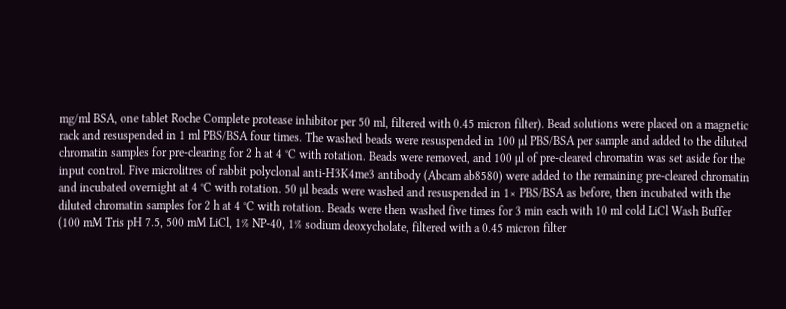mg/ml BSA, one tablet Roche Complete protease inhibitor per 50 ml, filtered with 0.45 micron filter). Bead solutions were placed on a magnetic rack and resuspended in 1 ml PBS/BSA four times. The washed beads were resuspended in 100 µl PBS/BSA per sample and added to the diluted chromatin samples for pre-clearing for 2 h at 4 °C with rotation. Beads were removed, and 100 µl of pre-cleared chromatin was set aside for the input control. Five microlitres of rabbit polyclonal anti-H3K4me3 antibody (Abcam ab8580) were added to the remaining pre-cleared chromatin and incubated overnight at 4 °C with rotation. 50 µl beads were washed and resuspended in 1× PBS/BSA as before, then incubated with the diluted chromatin samples for 2 h at 4 °C with rotation. Beads were then washed five times for 3 min each with 10 ml cold LiCl Wash Buffer (100 mM Tris pH 7.5, 500 mM LiCl, 1% NP-40, 1% sodium deoxycholate, filtered with a 0.45 micron filter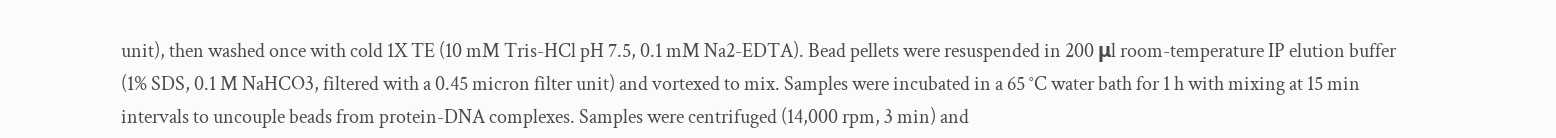unit), then washed once with cold 1X TE (10 mM Tris-HCl pH 7.5, 0.1 mM Na2-EDTA). Bead pellets were resuspended in 200 μl room-temperature IP elution buffer (1% SDS, 0.1 M NaHCO3, filtered with a 0.45 micron filter unit) and vortexed to mix. Samples were incubated in a 65 °C water bath for 1 h with mixing at 15 min intervals to uncouple beads from protein-DNA complexes. Samples were centrifuged (14,000 rpm, 3 min) and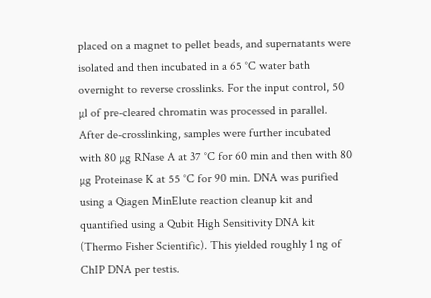placed on a magnet to pellet beads, and supernatants were isolated and then incubated in a 65 °C water bath overnight to reverse crosslinks. For the input control, 50 µl of pre-cleared chromatin was processed in parallel. After de-crosslinking, samples were further incubated with 80 µg RNase A at 37 °C for 60 min and then with 80 µg Proteinase K at 55 °C for 90 min. DNA was purified using a Qiagen MinElute reaction cleanup kit and quantified using a Qubit High Sensitivity DNA kit (Thermo Fisher Scientific). This yielded roughly 1 ng of ChIP DNA per testis.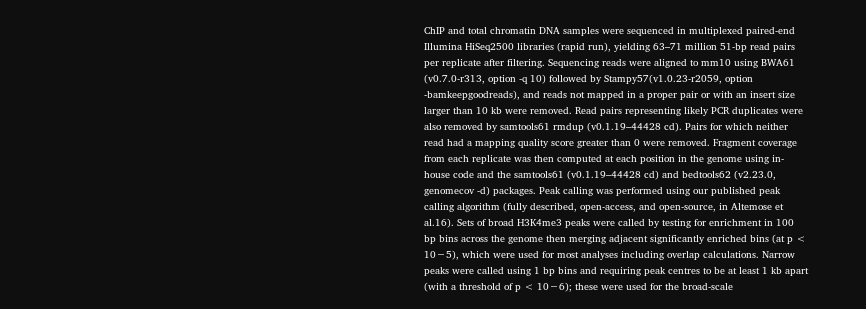ChIP and total chromatin DNA samples were sequenced in multiplexed paired-end Illumina HiSeq2500 libraries (rapid run), yielding 63–71 million 51-bp read pairs per replicate after filtering. Sequencing reads were aligned to mm10 using BWA61 (v0.7.0-r313, option -q 10) followed by Stampy57(v1.0.23-r2059, option -bamkeepgoodreads), and reads not mapped in a proper pair or with an insert size larger than 10 kb were removed. Read pairs representing likely PCR duplicates were also removed by samtools61 rmdup (v0.1.19–44428 cd). Pairs for which neither read had a mapping quality score greater than 0 were removed. Fragment coverage from each replicate was then computed at each position in the genome using in-house code and the samtools61 (v0.1.19–44428 cd) and bedtools62 (v2.23.0, genomecov -d) packages. Peak calling was performed using our published peak calling algorithm (fully described, open-access, and open-source, in Altemose et al.16). Sets of broad H3K4me3 peaks were called by testing for enrichment in 100 bp bins across the genome then merging adjacent significantly enriched bins (at p < 10−5), which were used for most analyses including overlap calculations. Narrow peaks were called using 1 bp bins and requiring peak centres to be at least 1 kb apart (with a threshold of p < 10−6); these were used for the broad-scale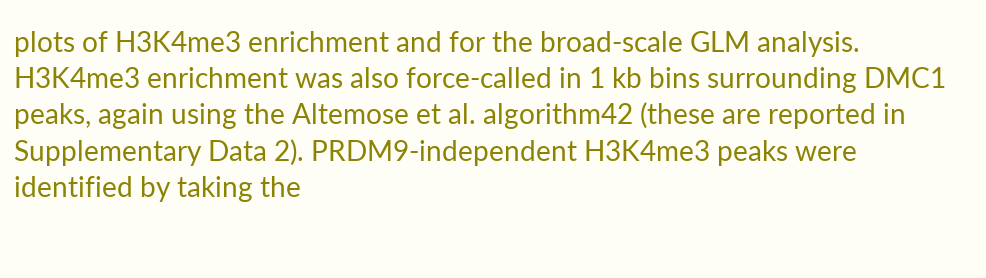plots of H3K4me3 enrichment and for the broad-scale GLM analysis. H3K4me3 enrichment was also force-called in 1 kb bins surrounding DMC1 peaks, again using the Altemose et al. algorithm42 (these are reported in Supplementary Data 2). PRDM9-independent H3K4me3 peaks were identified by taking the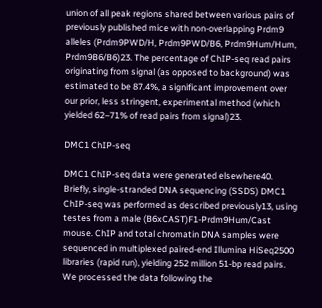union of all peak regions shared between various pairs of previously published mice with non-overlapping Prdm9 alleles (Prdm9PWD/H, Prdm9PWD/B6, Prdm9Hum/Hum, Prdm9B6/B6)23. The percentage of ChIP-seq read pairs originating from signal (as opposed to background) was estimated to be 87.4%, a significant improvement over our prior, less stringent, experimental method (which yielded 62–71% of read pairs from signal)23.

DMC1 ChIP-seq

DMC1 ChIP-seq data were generated elsewhere40. Briefly, single-stranded DNA sequencing (SSDS) DMC1 ChIP-seq was performed as described previously13, using testes from a male (B6xCAST)F1-Prdm9Hum/Cast mouse. ChIP and total chromatin DNA samples were sequenced in multiplexed paired-end Illumina HiSeq2500 libraries (rapid run), yielding 252 million 51-bp read pairs. We processed the data following the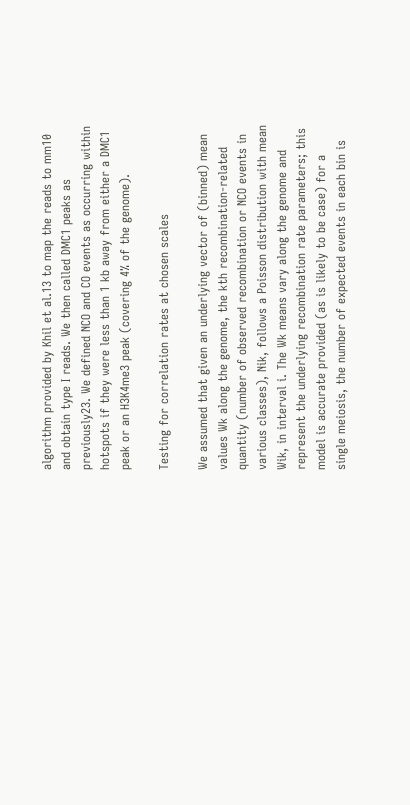algorithm provided by Khil et al.13 to map the reads to mm10 and obtain type I reads. We then called DMC1 peaks as previously23. We defined NCO and CO events as occurring within hotspots if they were less than 1 kb away from either a DMC1 peak or an H3K4me3 peak (covering 4% of the genome).

Testing for correlation rates at chosen scales

We assumed that given an underlying vector of (binned) mean values Wk along the genome, the kth recombination-related quantity (number of observed recombination or NCO events in various classes), Nik, follows a Poisson distribution with mean Wik, in interval i. The Wk means vary along the genome and represent the underlying recombination rate parameters; this model is accurate provided (as is likely to be case) for a single meiosis, the number of expected events in each bin is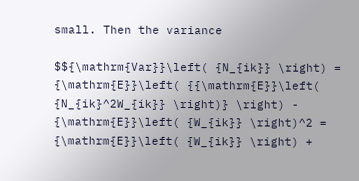small. Then the variance

$${\mathrm{Var}}\left( {N_{ik}} \right) = {\mathrm{E}}\left( {{\mathrm{E}}\left( {N_{ik}^2W_{ik}} \right)} \right) - {\mathrm{E}}\left( {W_{ik}} \right)^2 = {\mathrm{E}}\left( {W_{ik}} \right) +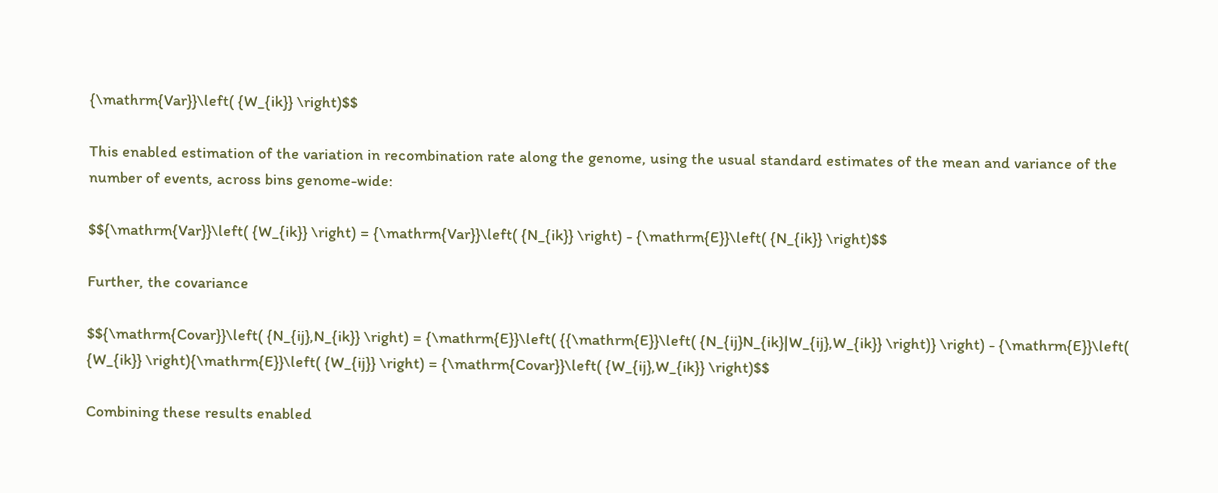{\mathrm{Var}}\left( {W_{ik}} \right)$$

This enabled estimation of the variation in recombination rate along the genome, using the usual standard estimates of the mean and variance of the number of events, across bins genome-wide:

$${\mathrm{Var}}\left( {W_{ik}} \right) = {\mathrm{Var}}\left( {N_{ik}} \right) - {\mathrm{E}}\left( {N_{ik}} \right)$$

Further, the covariance

$${\mathrm{Covar}}\left( {N_{ij},N_{ik}} \right) = {\mathrm{E}}\left( {{\mathrm{E}}\left( {N_{ij}N_{ik}|W_{ij},W_{ik}} \right)} \right) - {\mathrm{E}}\left( {W_{ik}} \right){\mathrm{E}}\left( {W_{ij}} \right) = {\mathrm{Covar}}\left( {W_{ij},W_{ik}} \right)$$

Combining these results enabled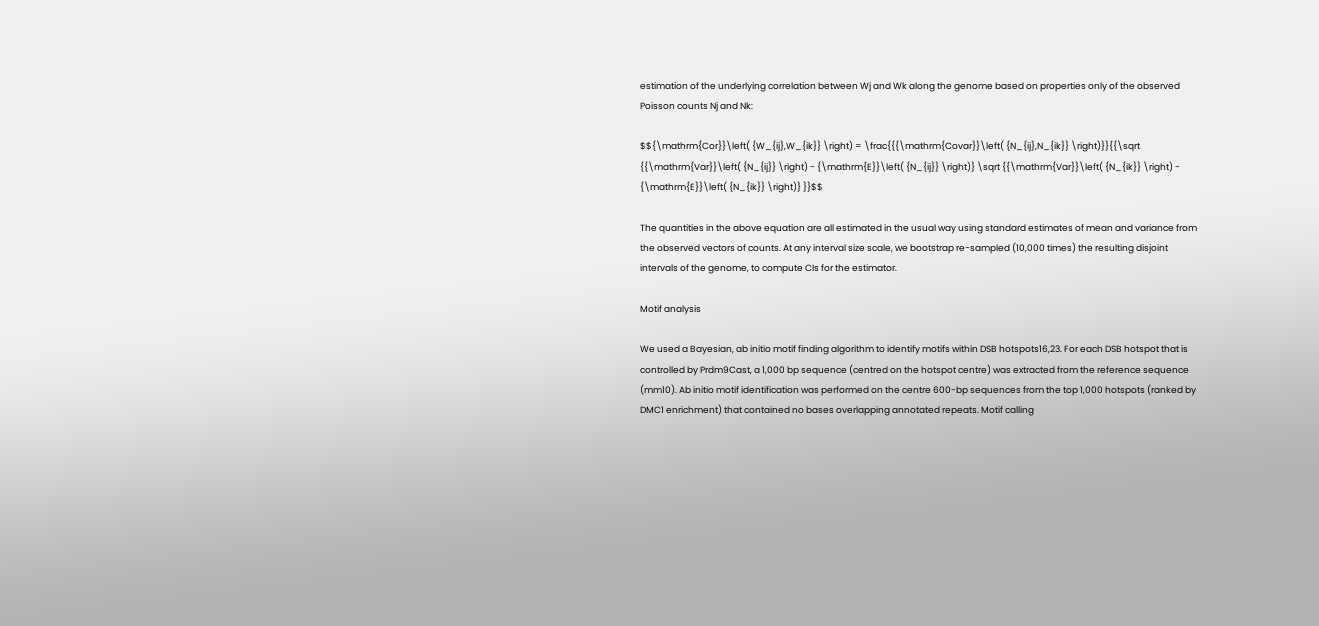estimation of the underlying correlation between Wj and Wk along the genome based on properties only of the observed Poisson counts Nj and Nk:

$${\mathrm{Cor}}\left( {W_{ij},W_{ik}} \right) = \frac{{{\mathrm{Covar}}\left( {N_{ij},N_{ik}} \right)}}{{\sqrt {{\mathrm{Var}}\left( {N_{ij}} \right) - {\mathrm{E}}\left( {N_{ij}} \right)} \sqrt {{\mathrm{Var}}\left( {N_{ik}} \right) - {\mathrm{E}}\left( {N_{ik}} \right)} }}$$

The quantities in the above equation are all estimated in the usual way using standard estimates of mean and variance from the observed vectors of counts. At any interval size scale, we bootstrap re-sampled (10,000 times) the resulting disjoint intervals of the genome, to compute CIs for the estimator.

Motif analysis

We used a Bayesian, ab initio motif finding algorithm to identify motifs within DSB hotspots16,23. For each DSB hotspot that is controlled by Prdm9Cast, a 1,000 bp sequence (centred on the hotspot centre) was extracted from the reference sequence (mm10). Ab initio motif identification was performed on the centre 600-bp sequences from the top 1,000 hotspots (ranked by DMC1 enrichment) that contained no bases overlapping annotated repeats. Motif calling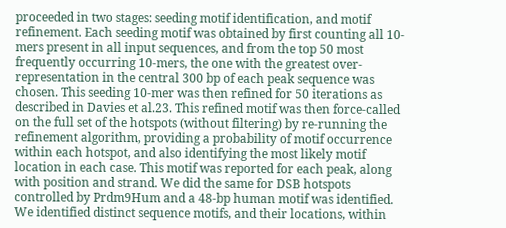proceeded in two stages: seeding motif identification, and motif refinement. Each seeding motif was obtained by first counting all 10-mers present in all input sequences, and from the top 50 most frequently occurring 10-mers, the one with the greatest over-representation in the central 300 bp of each peak sequence was chosen. This seeding 10-mer was then refined for 50 iterations as described in Davies et al.23. This refined motif was then force-called on the full set of the hotspots (without filtering) by re-running the refinement algorithm, providing a probability of motif occurrence within each hotspot, and also identifying the most likely motif location in each case. This motif was reported for each peak, along with position and strand. We did the same for DSB hotspots controlled by Prdm9Hum and a 48-bp human motif was identified. We identified distinct sequence motifs, and their locations, within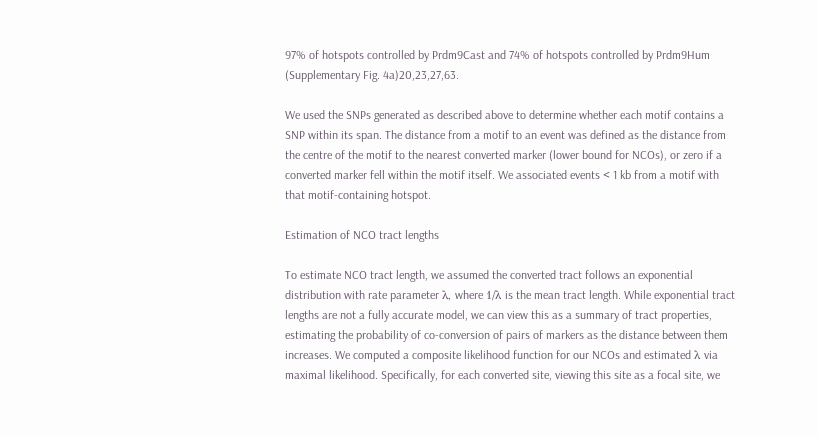97% of hotspots controlled by Prdm9Cast and 74% of hotspots controlled by Prdm9Hum (Supplementary Fig. 4a)20,23,27,63.

We used the SNPs generated as described above to determine whether each motif contains a SNP within its span. The distance from a motif to an event was defined as the distance from the centre of the motif to the nearest converted marker (lower bound for NCOs), or zero if a converted marker fell within the motif itself. We associated events < 1 kb from a motif with that motif-containing hotspot.

Estimation of NCO tract lengths

To estimate NCO tract length, we assumed the converted tract follows an exponential distribution with rate parameter λ, where 1/λ is the mean tract length. While exponential tract lengths are not a fully accurate model, we can view this as a summary of tract properties, estimating the probability of co-conversion of pairs of markers as the distance between them increases. We computed a composite likelihood function for our NCOs and estimated λ via maximal likelihood. Specifically, for each converted site, viewing this site as a focal site, we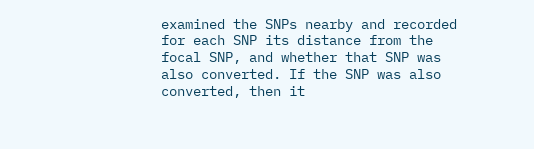examined the SNPs nearby and recorded for each SNP its distance from the focal SNP, and whether that SNP was also converted. If the SNP was also converted, then it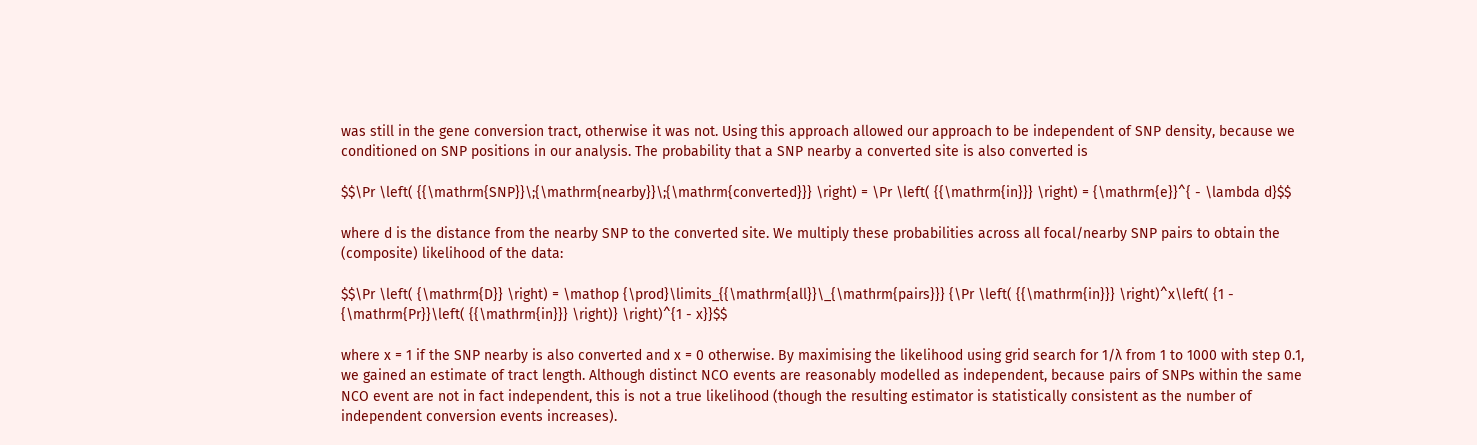was still in the gene conversion tract, otherwise it was not. Using this approach allowed our approach to be independent of SNP density, because we conditioned on SNP positions in our analysis. The probability that a SNP nearby a converted site is also converted is

$$\Pr \left( {{\mathrm{SNP}}\;{\mathrm{nearby}}\;{\mathrm{converted}}} \right) = \Pr \left( {{\mathrm{in}}} \right) = {\mathrm{e}}^{ - \lambda d}$$

where d is the distance from the nearby SNP to the converted site. We multiply these probabilities across all focal/nearby SNP pairs to obtain the (composite) likelihood of the data:

$$\Pr \left( {\mathrm{D}} \right) = \mathop {\prod}\limits_{{\mathrm{all}}\_{\mathrm{pairs}}} {\Pr \left( {{\mathrm{in}}} \right)^x\left( {1 - {\mathrm{Pr}}\left( {{\mathrm{in}}} \right)} \right)^{1 - x}}$$

where x = 1 if the SNP nearby is also converted and x = 0 otherwise. By maximising the likelihood using grid search for 1/λ from 1 to 1000 with step 0.1, we gained an estimate of tract length. Although distinct NCO events are reasonably modelled as independent, because pairs of SNPs within the same NCO event are not in fact independent, this is not a true likelihood (though the resulting estimator is statistically consistent as the number of independent conversion events increases).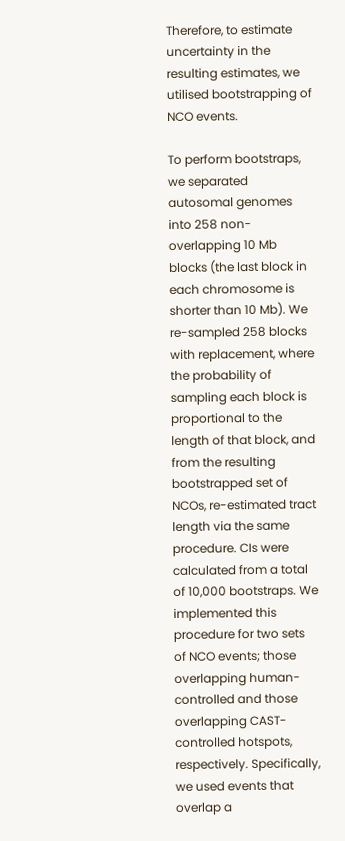Therefore, to estimate uncertainty in the resulting estimates, we utilised bootstrapping of NCO events.

To perform bootstraps, we separated autosomal genomes into 258 non-overlapping 10 Mb blocks (the last block in each chromosome is shorter than 10 Mb). We re-sampled 258 blocks with replacement, where the probability of sampling each block is proportional to the length of that block, and from the resulting bootstrapped set of NCOs, re-estimated tract length via the same procedure. CIs were calculated from a total of 10,000 bootstraps. We implemented this procedure for two sets of NCO events; those overlapping human-controlled and those overlapping CAST-controlled hotspots, respectively. Specifically, we used events that overlap a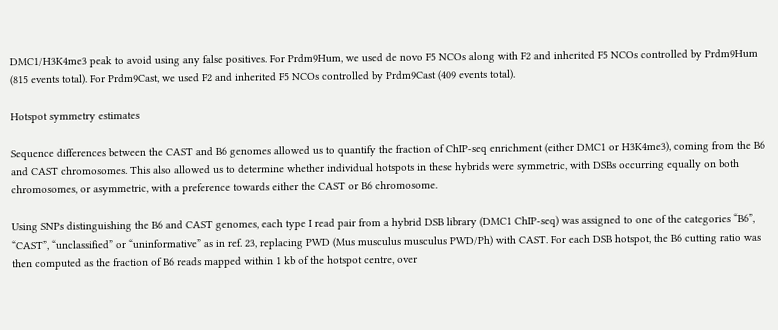DMC1/H3K4me3 peak to avoid using any false positives. For Prdm9Hum, we used de novo F5 NCOs along with F2 and inherited F5 NCOs controlled by Prdm9Hum (815 events total). For Prdm9Cast, we used F2 and inherited F5 NCOs controlled by Prdm9Cast (409 events total).

Hotspot symmetry estimates

Sequence differences between the CAST and B6 genomes allowed us to quantify the fraction of ChIP-seq enrichment (either DMC1 or H3K4me3), coming from the B6 and CAST chromosomes. This also allowed us to determine whether individual hotspots in these hybrids were symmetric, with DSBs occurring equally on both chromosomes, or asymmetric, with a preference towards either the CAST or B6 chromosome.

Using SNPs distinguishing the B6 and CAST genomes, each type I read pair from a hybrid DSB library (DMC1 ChIP-seq) was assigned to one of the categories “B6”, “CAST”, “unclassified” or “uninformative” as in ref. 23, replacing PWD (Mus musculus musculus PWD/Ph) with CAST. For each DSB hotspot, the B6 cutting ratio was then computed as the fraction of B6 reads mapped within 1 kb of the hotspot centre, over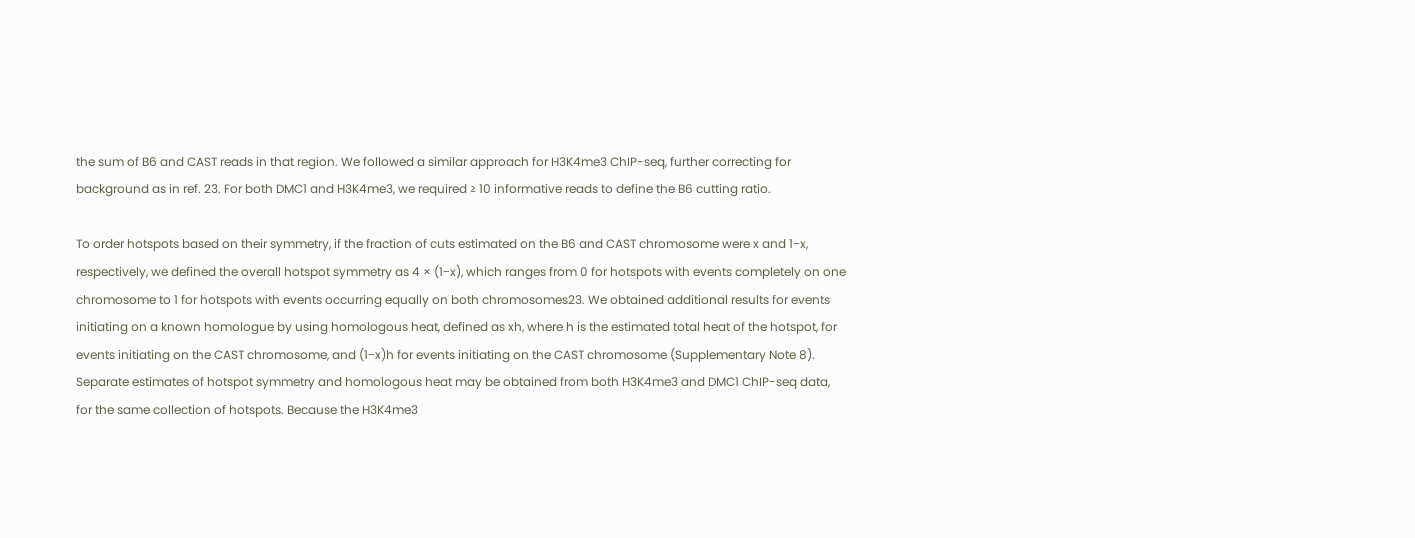the sum of B6 and CAST reads in that region. We followed a similar approach for H3K4me3 ChIP-seq, further correcting for background as in ref. 23. For both DMC1 and H3K4me3, we required ≥ 10 informative reads to define the B6 cutting ratio.

To order hotspots based on their symmetry, if the fraction of cuts estimated on the B6 and CAST chromosome were x and 1−x, respectively, we defined the overall hotspot symmetry as 4 × (1−x), which ranges from 0 for hotspots with events completely on one chromosome to 1 for hotspots with events occurring equally on both chromosomes23. We obtained additional results for events initiating on a known homologue by using homologous heat, defined as xh, where h is the estimated total heat of the hotspot, for events initiating on the CAST chromosome, and (1−x)h for events initiating on the CAST chromosome (Supplementary Note 8). Separate estimates of hotspot symmetry and homologous heat may be obtained from both H3K4me3 and DMC1 ChIP-seq data, for the same collection of hotspots. Because the H3K4me3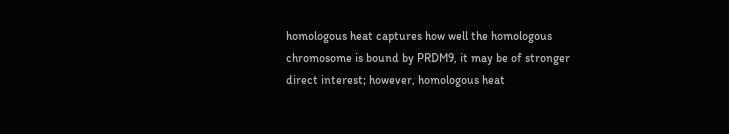homologous heat captures how well the homologous chromosome is bound by PRDM9, it may be of stronger direct interest; however, homologous heat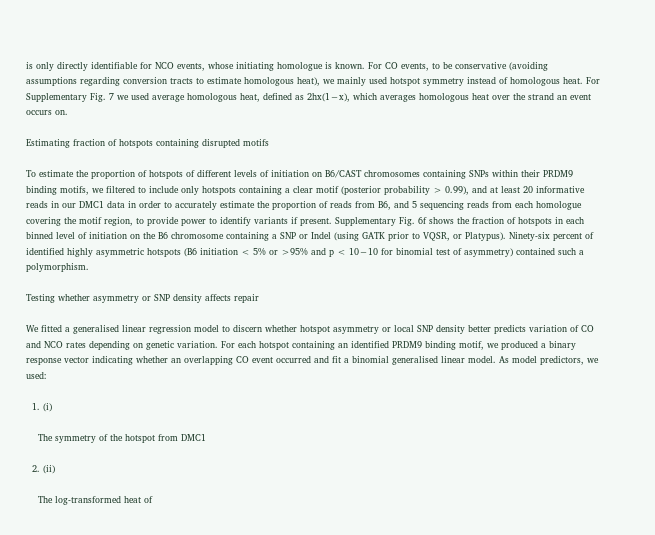is only directly identifiable for NCO events, whose initiating homologue is known. For CO events, to be conservative (avoiding assumptions regarding conversion tracts to estimate homologous heat), we mainly used hotspot symmetry instead of homologous heat. For Supplementary Fig. 7 we used average homologous heat, defined as 2hx(1−x), which averages homologous heat over the strand an event occurs on.

Estimating fraction of hotspots containing disrupted motifs

To estimate the proportion of hotspots of different levels of initiation on B6/CAST chromosomes containing SNPs within their PRDM9 binding motifs, we filtered to include only hotspots containing a clear motif (posterior probability > 0.99), and at least 20 informative reads in our DMC1 data in order to accurately estimate the proportion of reads from B6, and 5 sequencing reads from each homologue covering the motif region, to provide power to identify variants if present. Supplementary Fig. 6f shows the fraction of hotspots in each binned level of initiation on the B6 chromosome containing a SNP or Indel (using GATK prior to VQSR, or Platypus). Ninety-six percent of identified highly asymmetric hotspots (B6 initiation < 5% or >95% and p < 10−10 for binomial test of asymmetry) contained such a polymorphism.

Testing whether asymmetry or SNP density affects repair

We fitted a generalised linear regression model to discern whether hotspot asymmetry or local SNP density better predicts variation of CO and NCO rates depending on genetic variation. For each hotspot containing an identified PRDM9 binding motif, we produced a binary response vector indicating whether an overlapping CO event occurred and fit a binomial generalised linear model. As model predictors, we used:

  1. (i)

    The symmetry of the hotspot from DMC1

  2. (ii)

    The log-transformed heat of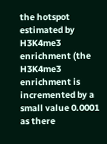the hotspot estimated by H3K4me3 enrichment (the H3K4me3 enrichment is incremented by a small value 0.0001 as there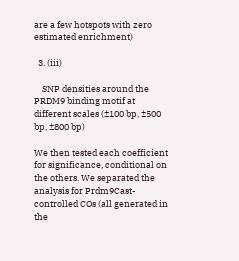are a few hotspots with zero estimated enrichment)

  3. (iii)

    SNP densities around the PRDM9 binding motif at different scales (±100 bp, ±500 bp, ±800 bp)

We then tested each coefficient for significance, conditional on the others. We separated the analysis for Prdm9Cast-controlled COs (all generated in the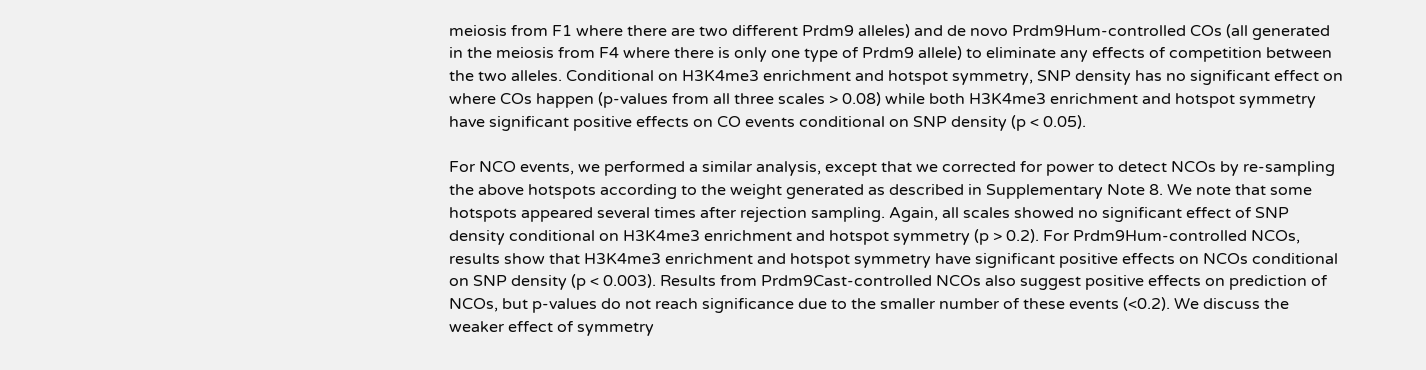meiosis from F1 where there are two different Prdm9 alleles) and de novo Prdm9Hum-controlled COs (all generated in the meiosis from F4 where there is only one type of Prdm9 allele) to eliminate any effects of competition between the two alleles. Conditional on H3K4me3 enrichment and hotspot symmetry, SNP density has no significant effect on where COs happen (p-values from all three scales > 0.08) while both H3K4me3 enrichment and hotspot symmetry have significant positive effects on CO events conditional on SNP density (p < 0.05).

For NCO events, we performed a similar analysis, except that we corrected for power to detect NCOs by re-sampling the above hotspots according to the weight generated as described in Supplementary Note 8. We note that some hotspots appeared several times after rejection sampling. Again, all scales showed no significant effect of SNP density conditional on H3K4me3 enrichment and hotspot symmetry (p > 0.2). For Prdm9Hum-controlled NCOs, results show that H3K4me3 enrichment and hotspot symmetry have significant positive effects on NCOs conditional on SNP density (p < 0.003). Results from Prdm9Cast-controlled NCOs also suggest positive effects on prediction of NCOs, but p-values do not reach significance due to the smaller number of these events (<0.2). We discuss the weaker effect of symmetry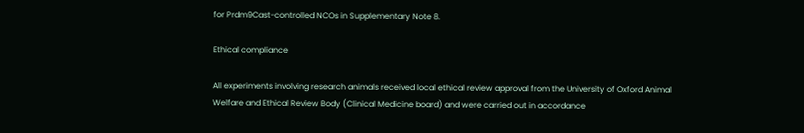for Prdm9Cast-controlled NCOs in Supplementary Note 8.

Ethical compliance

All experiments involving research animals received local ethical review approval from the University of Oxford Animal Welfare and Ethical Review Body (Clinical Medicine board) and were carried out in accordance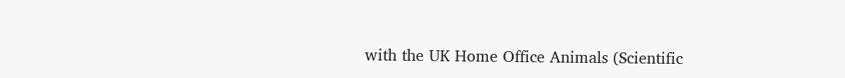with the UK Home Office Animals (Scientific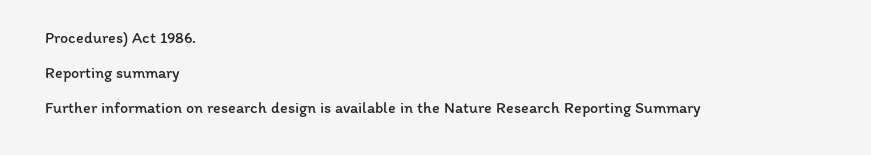Procedures) Act 1986.

Reporting summary

Further information on research design is available in the Nature Research Reporting Summary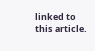linked to this article.